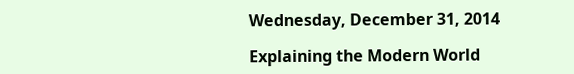Wednesday, December 31, 2014

Explaining the Modern World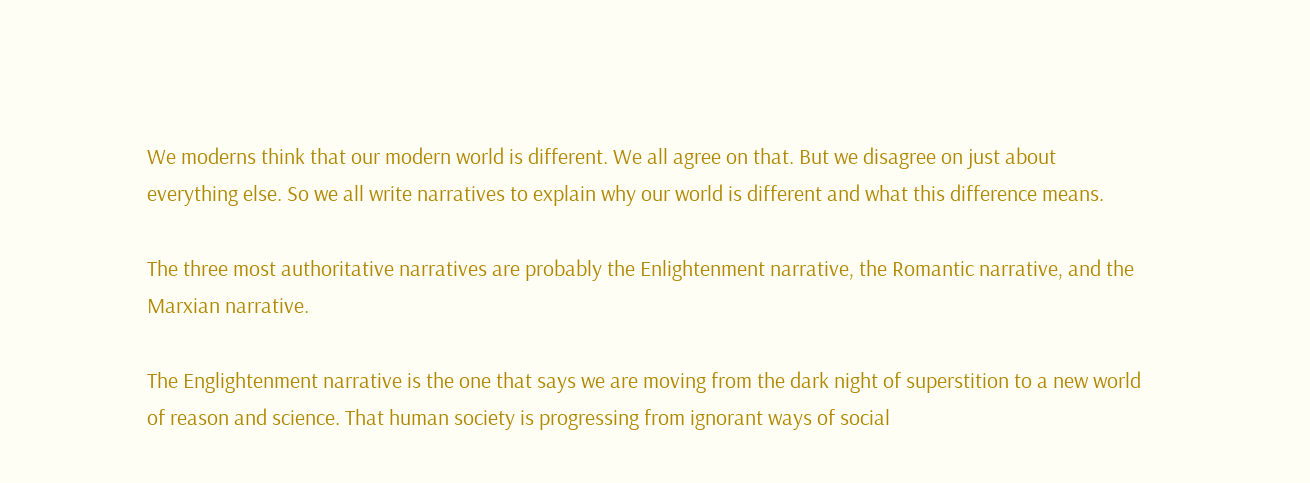We moderns think that our modern world is different. We all agree on that. But we disagree on just about everything else. So we all write narratives to explain why our world is different and what this difference means.

The three most authoritative narratives are probably the Enlightenment narrative, the Romantic narrative, and the Marxian narrative.

The Englightenment narrative is the one that says we are moving from the dark night of superstition to a new world of reason and science. That human society is progressing from ignorant ways of social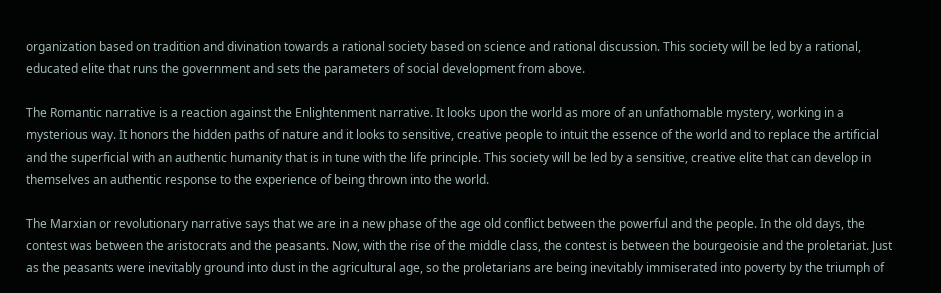organization based on tradition and divination towards a rational society based on science and rational discussion. This society will be led by a rational, educated elite that runs the government and sets the parameters of social development from above.

The Romantic narrative is a reaction against the Enlightenment narrative. It looks upon the world as more of an unfathomable mystery, working in a mysterious way. It honors the hidden paths of nature and it looks to sensitive, creative people to intuit the essence of the world and to replace the artificial and the superficial with an authentic humanity that is in tune with the life principle. This society will be led by a sensitive, creative elite that can develop in themselves an authentic response to the experience of being thrown into the world.

The Marxian or revolutionary narrative says that we are in a new phase of the age old conflict between the powerful and the people. In the old days, the contest was between the aristocrats and the peasants. Now, with the rise of the middle class, the contest is between the bourgeoisie and the proletariat. Just as the peasants were inevitably ground into dust in the agricultural age, so the proletarians are being inevitably immiserated into poverty by the triumph of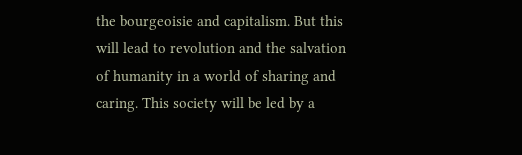the bourgeoisie and capitalism. But this will lead to revolution and the salvation of humanity in a world of sharing and caring. This society will be led by a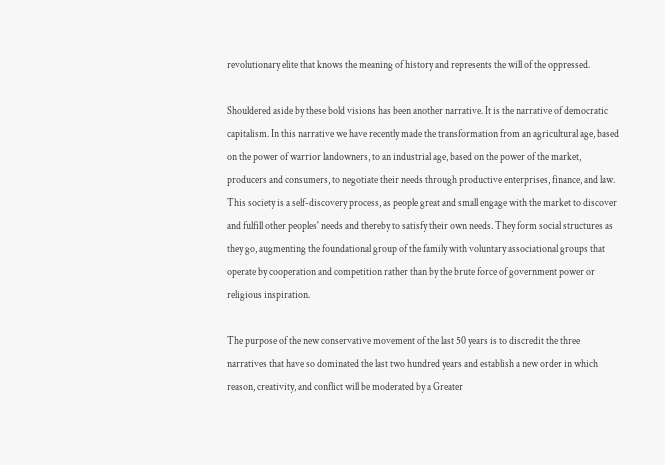revolutionary elite that knows the meaning of history and represents the will of the oppressed.

Shouldered aside by these bold visions has been another narrative. It is the narrative of democratic capitalism. In this narrative we have recently made the transformation from an agricultural age, based on the power of warrior landowners, to an industrial age, based on the power of the market, producers and consumers, to negotiate their needs through productive enterprises, finance, and law. This society is a self-discovery process, as people great and small engage with the market to discover and fulfill other peoples' needs and thereby to satisfy their own needs. They form social structures as they go, augmenting the foundational group of the family with voluntary associational groups that operate by cooperation and competition rather than by the brute force of government power or religious inspiration.

The purpose of the new conservative movement of the last 50 years is to discredit the three narratives that have so dominated the last two hundred years and establish a new order in which reason, creativity, and conflict will be moderated by a Greater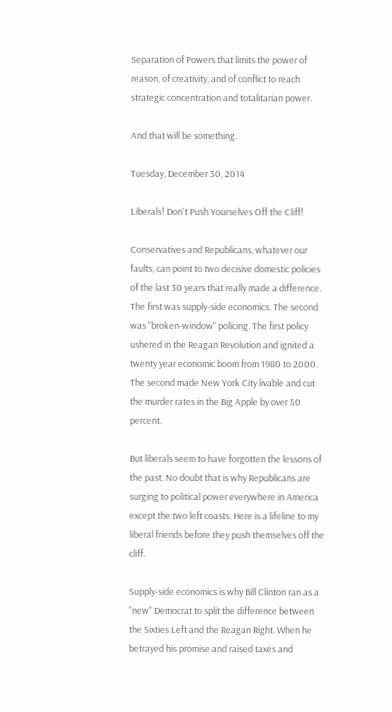Separation of Powers that limits the power of reason, of creativity, and of conflict to reach strategic concentration and totalitarian power.

And that will be something.

Tuesday, December 30, 2014

Liberals! Don't Push Yourselves Off the Cliff!

Conservatives and Republicans, whatever our faults, can point to two decisive domestic policies of the last 30 years that really made a difference. The first was supply-side economics. The second was "broken-window" policing. The first policy ushered in the Reagan Revolution and ignited a twenty year economic boom from 1980 to 2000. The second made New York City livable and cut the murder rates in the Big Apple by over 50 percent.

But liberals seem to have forgotten the lessons of the past. No doubt that is why Republicans are surging to political power everywhere in America except the two left coasts. Here is a lifeline to my liberal friends before they push themselves off the cliff.

Supply-side economics is why Bill Clinton ran as a "new" Democrat to split the difference between the Sixties Left and the Reagan Right. When he betrayed his promise and raised taxes and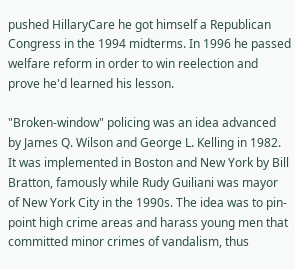pushed HillaryCare he got himself a Republican Congress in the 1994 midterms. In 1996 he passed welfare reform in order to win reelection and prove he'd learned his lesson.

"Broken-window" policing was an idea advanced by James Q. Wilson and George L. Kelling in 1982. It was implemented in Boston and New York by Bill Bratton, famously while Rudy Guiliani was mayor of New York City in the 1990s. The idea was to pin-point high crime areas and harass young men that committed minor crimes of vandalism, thus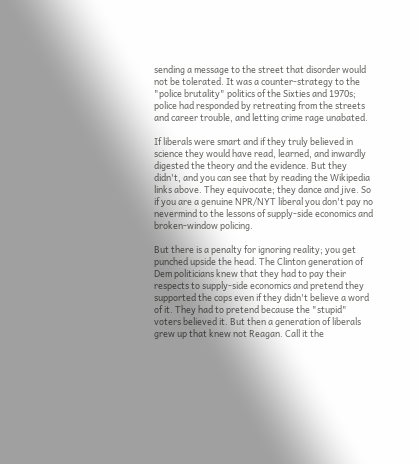sending a message to the street that disorder would not be tolerated. It was a counter-strategy to the "police brutality" politics of the Sixties and 1970s; police had responded by retreating from the streets and career trouble, and letting crime rage unabated.

If liberals were smart and if they truly believed in science they would have read, learned, and inwardly digested the theory and the evidence. But they didn't, and you can see that by reading the Wikipedia links above. They equivocate; they dance and jive. So if you are a genuine NPR/NYT liberal you don't pay no nevermind to the lessons of supply-side economics and broken-window policing.

But there is a penalty for ignoring reality; you get punched upside the head. The Clinton generation of Dem politicians knew that they had to pay their respects to supply-side economics and pretend they supported the cops even if they didn't believe a word of it. They had to pretend because the "stupid" voters believed it. But then a generation of liberals grew up that knew not Reagan. Call it the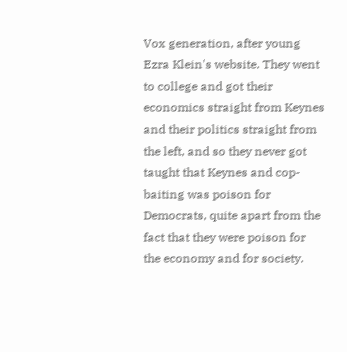Vox generation, after young Ezra Klein's website. They went to college and got their economics straight from Keynes and their politics straight from the left, and so they never got taught that Keynes and cop-baiting was poison for Democrats, quite apart from the fact that they were poison for the economy and for society.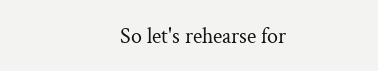So let's rehearse for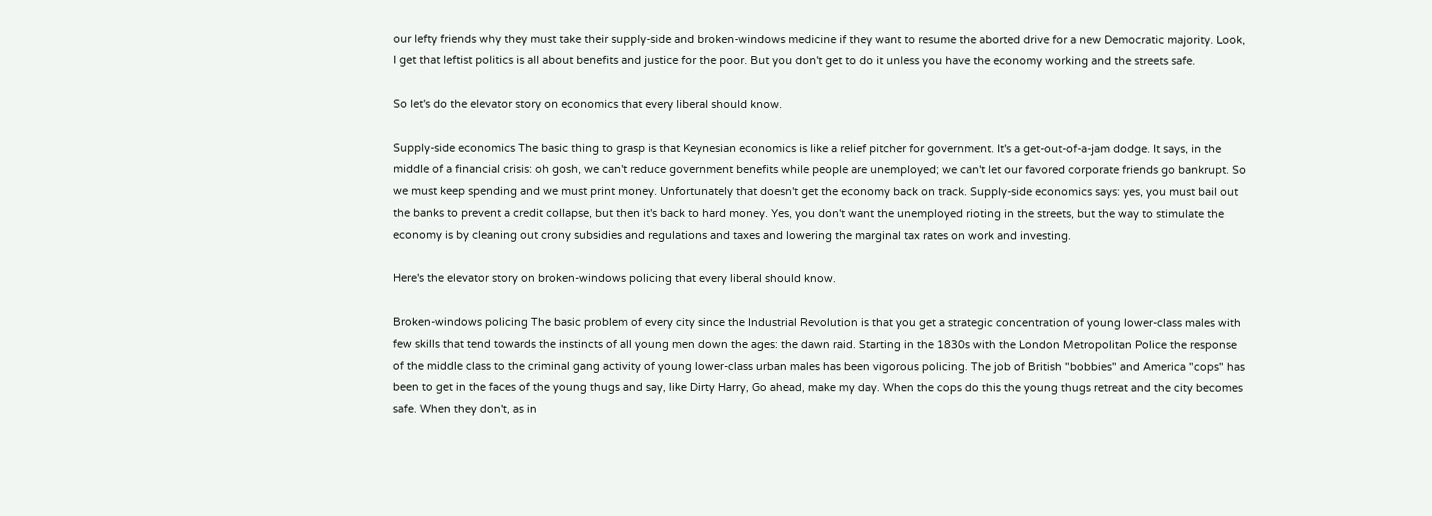our lefty friends why they must take their supply-side and broken-windows medicine if they want to resume the aborted drive for a new Democratic majority. Look, I get that leftist politics is all about benefits and justice for the poor. But you don't get to do it unless you have the economy working and the streets safe.

So let's do the elevator story on economics that every liberal should know.

Supply-side economics The basic thing to grasp is that Keynesian economics is like a relief pitcher for government. It's a get-out-of-a-jam dodge. It says, in the middle of a financial crisis: oh gosh, we can't reduce government benefits while people are unemployed; we can't let our favored corporate friends go bankrupt. So we must keep spending and we must print money. Unfortunately that doesn't get the economy back on track. Supply-side economics says: yes, you must bail out the banks to prevent a credit collapse, but then it's back to hard money. Yes, you don't want the unemployed rioting in the streets, but the way to stimulate the economy is by cleaning out crony subsidies and regulations and taxes and lowering the marginal tax rates on work and investing.

Here's the elevator story on broken-windows policing that every liberal should know.

Broken-windows policing The basic problem of every city since the Industrial Revolution is that you get a strategic concentration of young lower-class males with few skills that tend towards the instincts of all young men down the ages: the dawn raid. Starting in the 1830s with the London Metropolitan Police the response of the middle class to the criminal gang activity of young lower-class urban males has been vigorous policing. The job of British "bobbies" and America "cops" has been to get in the faces of the young thugs and say, like Dirty Harry, Go ahead, make my day. When the cops do this the young thugs retreat and the city becomes safe. When they don't, as in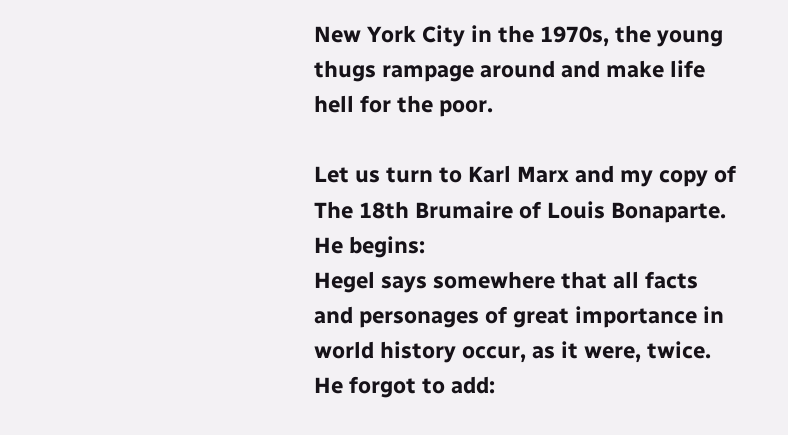New York City in the 1970s, the young thugs rampage around and make life hell for the poor.

Let us turn to Karl Marx and my copy of The 18th Brumaire of Louis Bonaparte. He begins:
Hegel says somewhere that all facts and personages of great importance in world history occur, as it were, twice. He forgot to add: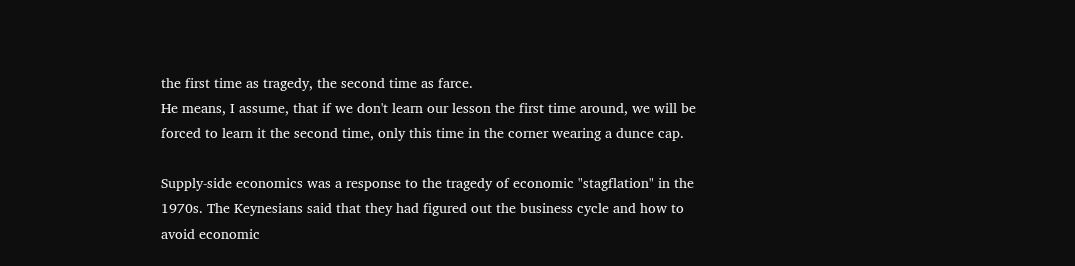the first time as tragedy, the second time as farce.
He means, I assume, that if we don't learn our lesson the first time around, we will be forced to learn it the second time, only this time in the corner wearing a dunce cap.

Supply-side economics was a response to the tragedy of economic "stagflation" in the 1970s. The Keynesians said that they had figured out the business cycle and how to avoid economic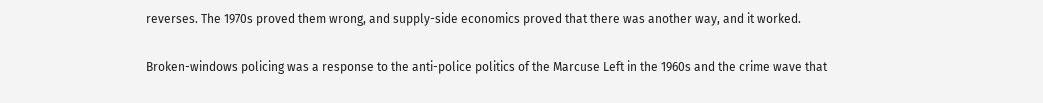reverses. The 1970s proved them wrong, and supply-side economics proved that there was another way, and it worked.

Broken-windows policing was a response to the anti-police politics of the Marcuse Left in the 1960s and the crime wave that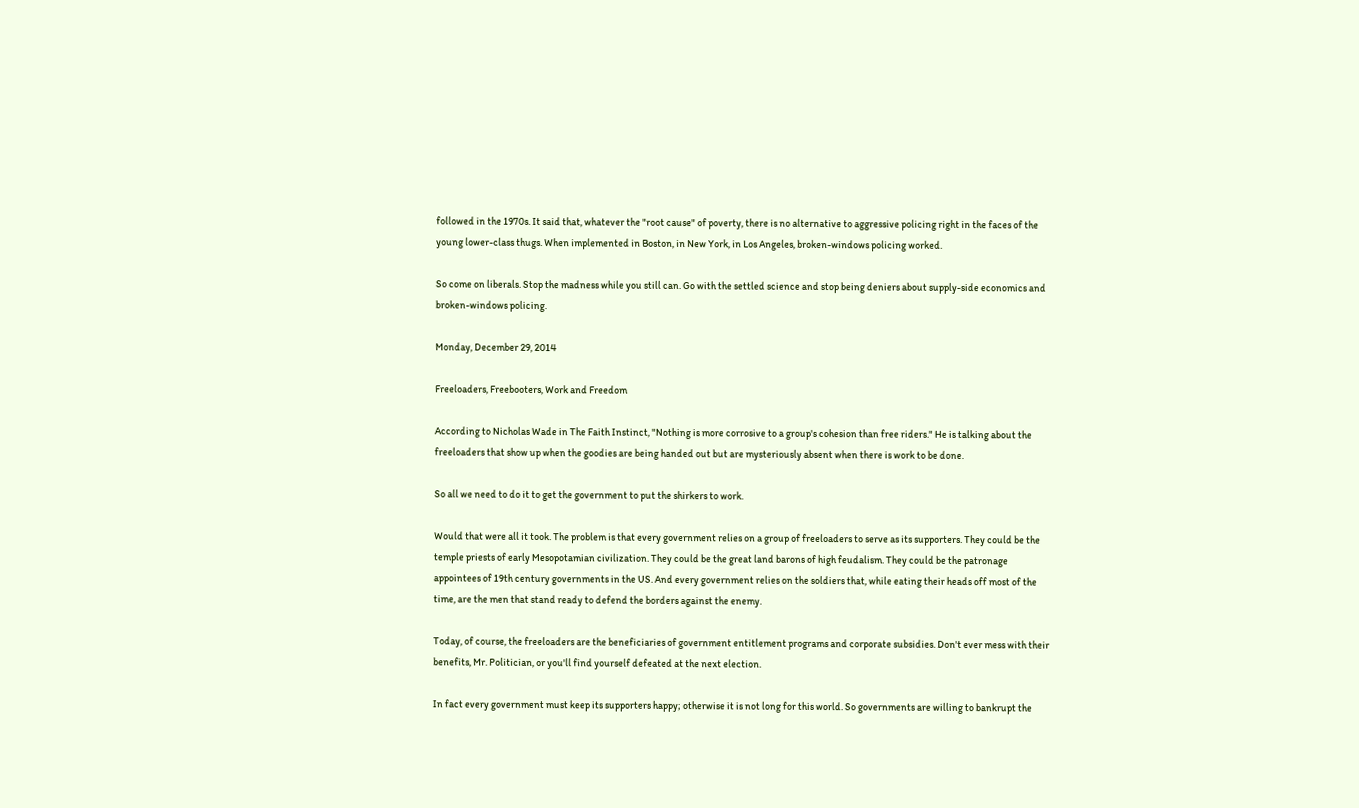followed in the 1970s. It said that, whatever the "root cause" of poverty, there is no alternative to aggressive policing right in the faces of the young lower-class thugs. When implemented in Boston, in New York, in Los Angeles, broken-windows policing worked.

So come on liberals. Stop the madness while you still can. Go with the settled science and stop being deniers about supply-side economics and broken-windows policing.

Monday, December 29, 2014

Freeloaders, Freebooters, Work and Freedom

According to Nicholas Wade in The Faith Instinct, "Nothing is more corrosive to a group's cohesion than free riders." He is talking about the freeloaders that show up when the goodies are being handed out but are mysteriously absent when there is work to be done.

So all we need to do it to get the government to put the shirkers to work.

Would that were all it took. The problem is that every government relies on a group of freeloaders to serve as its supporters. They could be the temple priests of early Mesopotamian civilization. They could be the great land barons of high feudalism. They could be the patronage appointees of 19th century governments in the US. And every government relies on the soldiers that, while eating their heads off most of the time, are the men that stand ready to defend the borders against the enemy.

Today, of course, the freeloaders are the beneficiaries of government entitlement programs and corporate subsidies. Don't ever mess with their benefits, Mr. Politician, or you'll find yourself defeated at the next election.

In fact every government must keep its supporters happy; otherwise it is not long for this world. So governments are willing to bankrupt the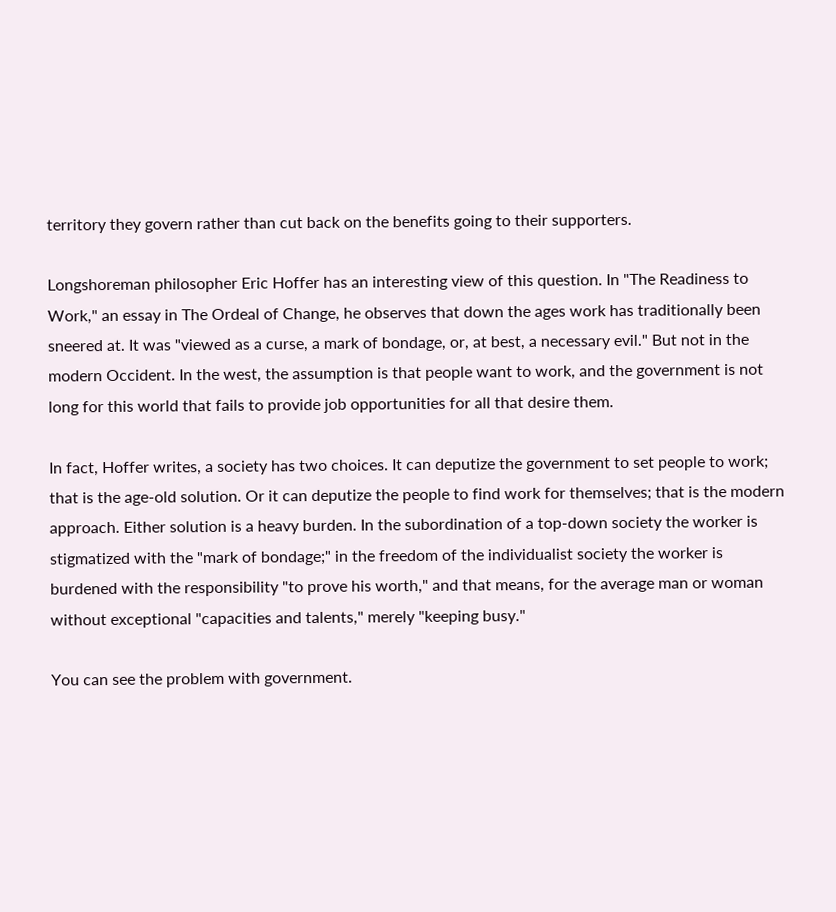territory they govern rather than cut back on the benefits going to their supporters.

Longshoreman philosopher Eric Hoffer has an interesting view of this question. In "The Readiness to Work," an essay in The Ordeal of Change, he observes that down the ages work has traditionally been sneered at. It was "viewed as a curse, a mark of bondage, or, at best, a necessary evil." But not in the modern Occident. In the west, the assumption is that people want to work, and the government is not long for this world that fails to provide job opportunities for all that desire them.

In fact, Hoffer writes, a society has two choices. It can deputize the government to set people to work; that is the age-old solution. Or it can deputize the people to find work for themselves; that is the modern approach. Either solution is a heavy burden. In the subordination of a top-down society the worker is stigmatized with the "mark of bondage;" in the freedom of the individualist society the worker is burdened with the responsibility "to prove his worth," and that means, for the average man or woman without exceptional "capacities and talents," merely "keeping busy."

You can see the problem with government.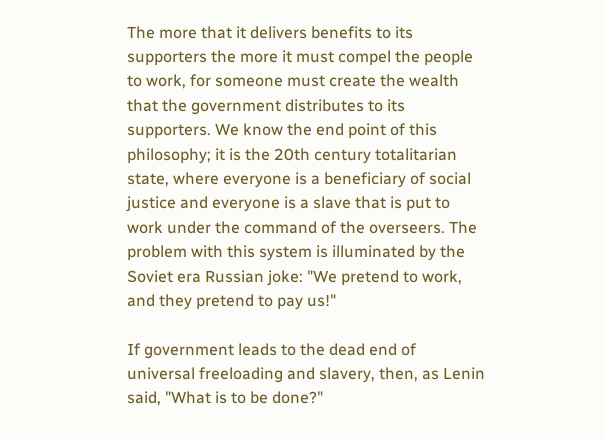The more that it delivers benefits to its supporters the more it must compel the people to work, for someone must create the wealth that the government distributes to its supporters. We know the end point of this philosophy; it is the 20th century totalitarian state, where everyone is a beneficiary of social justice and everyone is a slave that is put to work under the command of the overseers. The problem with this system is illuminated by the Soviet era Russian joke: "We pretend to work, and they pretend to pay us!"

If government leads to the dead end of universal freeloading and slavery, then, as Lenin said, "What is to be done?"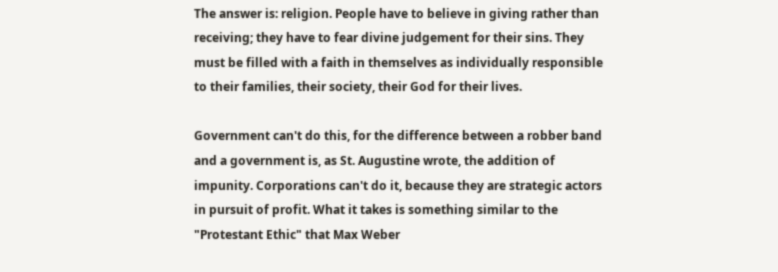The answer is: religion. People have to believe in giving rather than receiving; they have to fear divine judgement for their sins. They must be filled with a faith in themselves as individually responsible to their families, their society, their God for their lives.

Government can't do this, for the difference between a robber band and a government is, as St. Augustine wrote, the addition of impunity. Corporations can't do it, because they are strategic actors in pursuit of profit. What it takes is something similar to the "Protestant Ethic" that Max Weber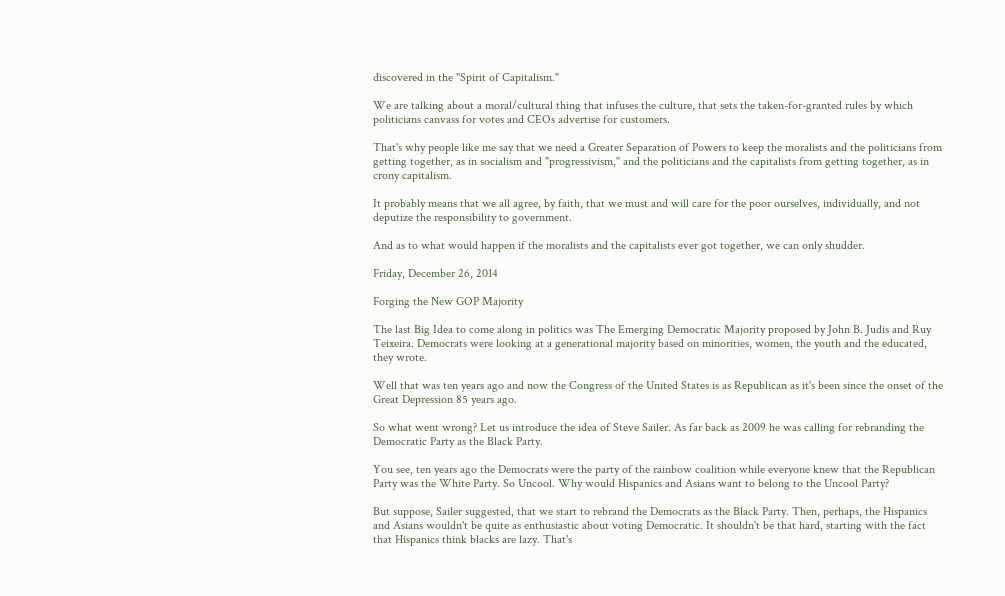discovered in the "Spirit of Capitalism."

We are talking about a moral/cultural thing that infuses the culture, that sets the taken-for-granted rules by which politicians canvass for votes and CEOs advertise for customers.

That's why people like me say that we need a Greater Separation of Powers to keep the moralists and the politicians from getting together, as in socialism and "progressivism," and the politicians and the capitalists from getting together, as in crony capitalism.

It probably means that we all agree, by faith, that we must and will care for the poor ourselves, individually, and not deputize the responsibility to government.

And as to what would happen if the moralists and the capitalists ever got together, we can only shudder.

Friday, December 26, 2014

Forging the New GOP Majority

The last Big Idea to come along in politics was The Emerging Democratic Majority proposed by John B. Judis and Ruy Teixeira. Democrats were looking at a generational majority based on minorities, women, the youth and the educated, they wrote.

Well that was ten years ago and now the Congress of the United States is as Republican as it's been since the onset of the Great Depression 85 years ago.

So what went wrong? Let us introduce the idea of Steve Sailer. As far back as 2009 he was calling for rebranding the Democratic Party as the Black Party.

You see, ten years ago the Democrats were the party of the rainbow coalition while everyone knew that the Republican Party was the White Party. So Uncool. Why would Hispanics and Asians want to belong to the Uncool Party?

But suppose, Sailer suggested, that we start to rebrand the Democrats as the Black Party. Then, perhaps, the Hispanics and Asians wouldn't be quite as enthusiastic about voting Democratic. It shouldn't be that hard, starting with the fact that Hispanics think blacks are lazy. That's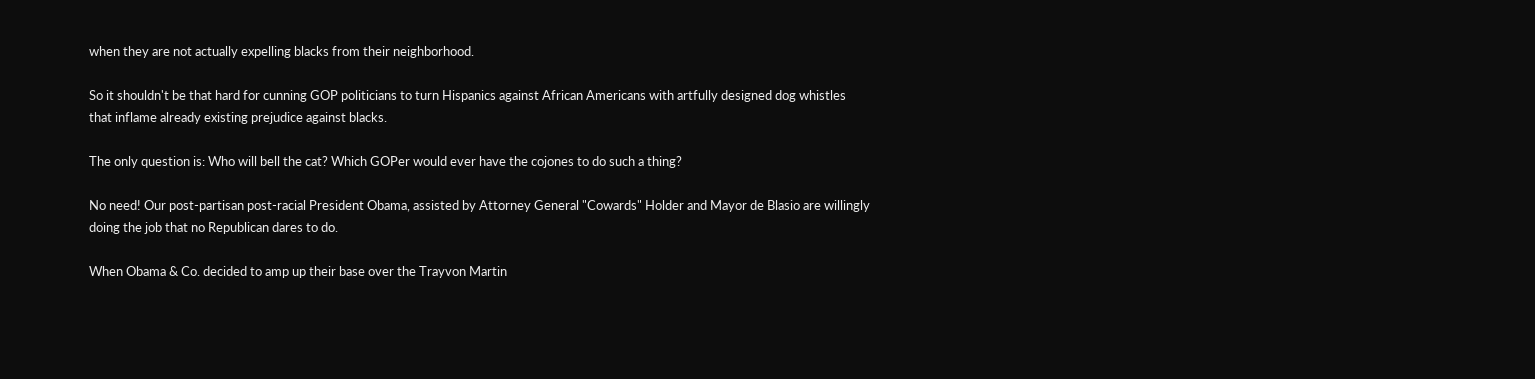when they are not actually expelling blacks from their neighborhood.

So it shouldn't be that hard for cunning GOP politicians to turn Hispanics against African Americans with artfully designed dog whistles that inflame already existing prejudice against blacks.

The only question is: Who will bell the cat? Which GOPer would ever have the cojones to do such a thing?

No need! Our post-partisan post-racial President Obama, assisted by Attorney General "Cowards" Holder and Mayor de Blasio are willingly doing the job that no Republican dares to do.

When Obama & Co. decided to amp up their base over the Trayvon Martin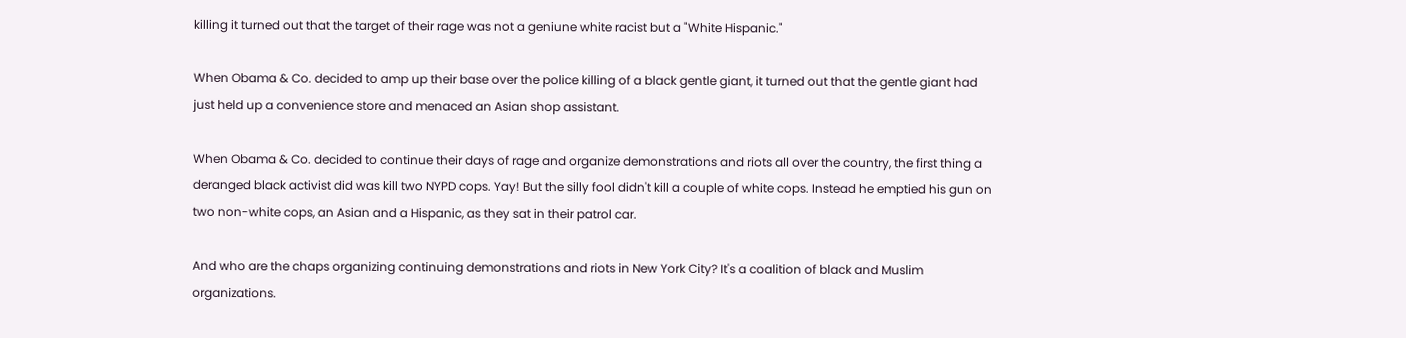killing it turned out that the target of their rage was not a geniune white racist but a "White Hispanic."

When Obama & Co. decided to amp up their base over the police killing of a black gentle giant, it turned out that the gentle giant had just held up a convenience store and menaced an Asian shop assistant.

When Obama & Co. decided to continue their days of rage and organize demonstrations and riots all over the country, the first thing a deranged black activist did was kill two NYPD cops. Yay! But the silly fool didn't kill a couple of white cops. Instead he emptied his gun on two non-white cops, an Asian and a Hispanic, as they sat in their patrol car.

And who are the chaps organizing continuing demonstrations and riots in New York City? It's a coalition of black and Muslim organizations.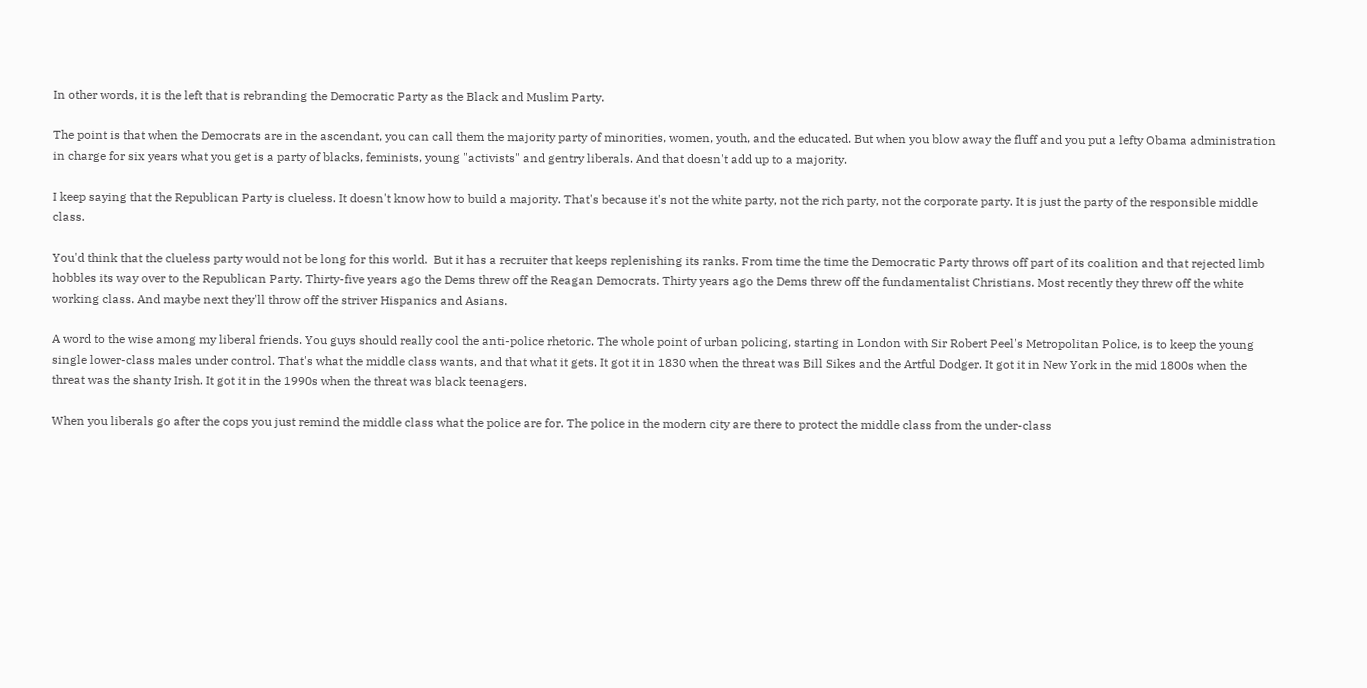In other words, it is the left that is rebranding the Democratic Party as the Black and Muslim Party.

The point is that when the Democrats are in the ascendant, you can call them the majority party of minorities, women, youth, and the educated. But when you blow away the fluff and you put a lefty Obama administration in charge for six years what you get is a party of blacks, feminists, young "activists" and gentry liberals. And that doesn't add up to a majority.

I keep saying that the Republican Party is clueless. It doesn't know how to build a majority. That's because it's not the white party, not the rich party, not the corporate party. It is just the party of the responsible middle class.

You'd think that the clueless party would not be long for this world.  But it has a recruiter that keeps replenishing its ranks. From time the time the Democratic Party throws off part of its coalition and that rejected limb hobbles its way over to the Republican Party. Thirty-five years ago the Dems threw off the Reagan Democrats. Thirty years ago the Dems threw off the fundamentalist Christians. Most recently they threw off the white working class. And maybe next they'll throw off the striver Hispanics and Asians.

A word to the wise among my liberal friends. You guys should really cool the anti-police rhetoric. The whole point of urban policing, starting in London with Sir Robert Peel's Metropolitan Police, is to keep the young single lower-class males under control. That's what the middle class wants, and that what it gets. It got it in 1830 when the threat was Bill Sikes and the Artful Dodger. It got it in New York in the mid 1800s when the threat was the shanty Irish. It got it in the 1990s when the threat was black teenagers.

When you liberals go after the cops you just remind the middle class what the police are for. The police in the modern city are there to protect the middle class from the under-class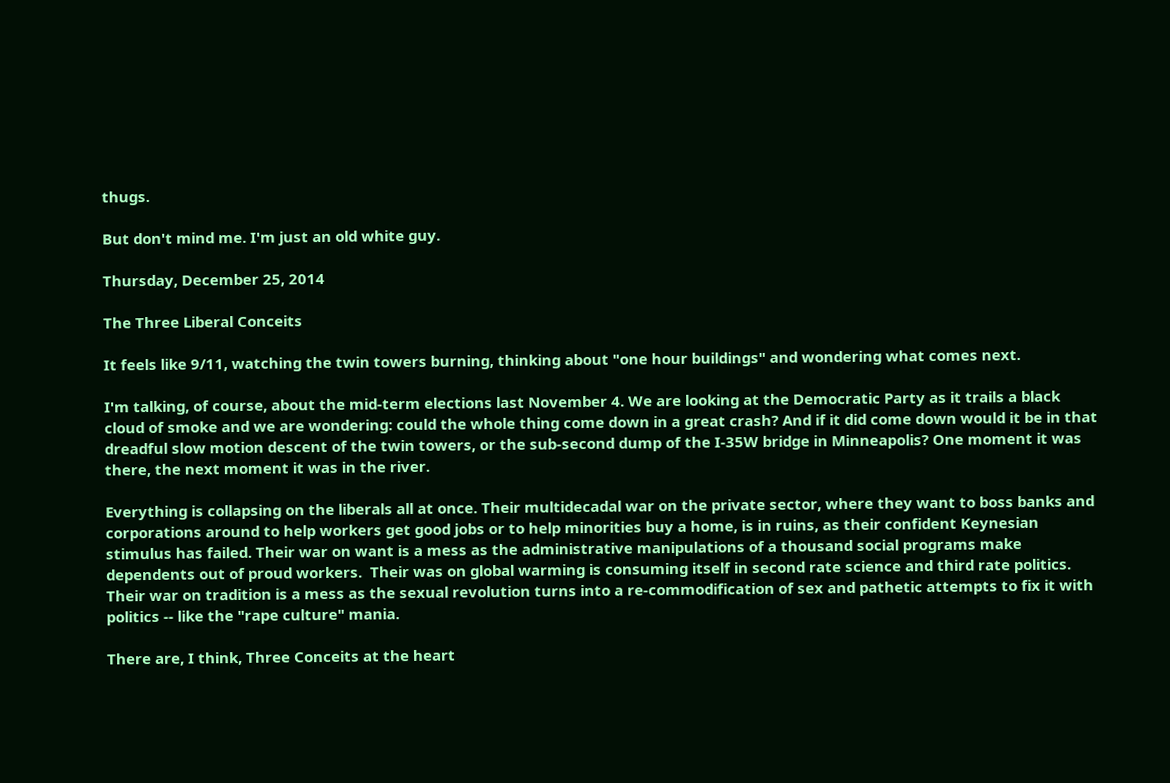thugs.

But don't mind me. I'm just an old white guy.

Thursday, December 25, 2014

The Three Liberal Conceits

It feels like 9/11, watching the twin towers burning, thinking about "one hour buildings" and wondering what comes next.

I'm talking, of course, about the mid-term elections last November 4. We are looking at the Democratic Party as it trails a black cloud of smoke and we are wondering: could the whole thing come down in a great crash? And if it did come down would it be in that dreadful slow motion descent of the twin towers, or the sub-second dump of the I-35W bridge in Minneapolis? One moment it was there, the next moment it was in the river.

Everything is collapsing on the liberals all at once. Their multidecadal war on the private sector, where they want to boss banks and corporations around to help workers get good jobs or to help minorities buy a home, is in ruins, as their confident Keynesian stimulus has failed. Their war on want is a mess as the administrative manipulations of a thousand social programs make dependents out of proud workers.  Their was on global warming is consuming itself in second rate science and third rate politics. Their war on tradition is a mess as the sexual revolution turns into a re-commodification of sex and pathetic attempts to fix it with politics -- like the "rape culture" mania.

There are, I think, Three Conceits at the heart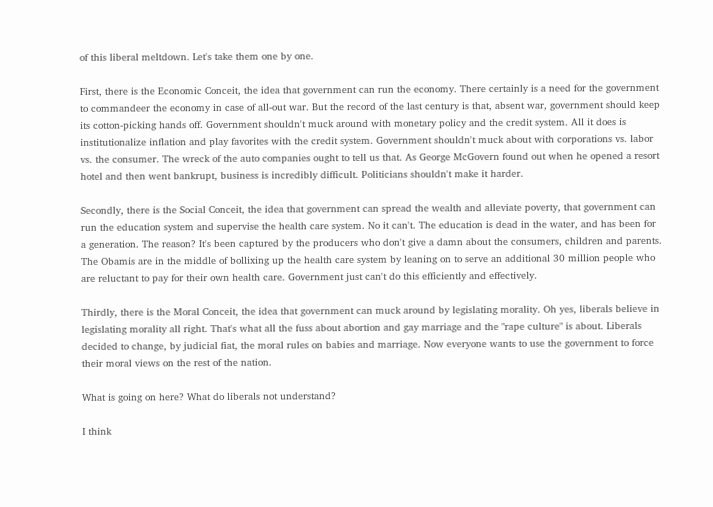of this liberal meltdown. Let's take them one by one.

First, there is the Economic Conceit, the idea that government can run the economy. There certainly is a need for the government to commandeer the economy in case of all-out war. But the record of the last century is that, absent war, government should keep its cotton-picking hands off. Government shouldn't muck around with monetary policy and the credit system. All it does is institutionalize inflation and play favorites with the credit system. Government shouldn't muck about with corporations vs. labor vs. the consumer. The wreck of the auto companies ought to tell us that. As George McGovern found out when he opened a resort hotel and then went bankrupt, business is incredibly difficult. Politicians shouldn't make it harder.

Secondly, there is the Social Conceit, the idea that government can spread the wealth and alleviate poverty, that government can run the education system and supervise the health care system. No it can't. The education is dead in the water, and has been for a generation. The reason? It's been captured by the producers who don't give a damn about the consumers, children and parents. The Obamis are in the middle of bollixing up the health care system by leaning on to serve an additional 30 million people who are reluctant to pay for their own health care. Government just can't do this efficiently and effectively.

Thirdly, there is the Moral Conceit, the idea that government can muck around by legislating morality. Oh yes, liberals believe in legislating morality all right. That's what all the fuss about abortion and gay marriage and the "rape culture" is about. Liberals decided to change, by judicial fiat, the moral rules on babies and marriage. Now everyone wants to use the government to force their moral views on the rest of the nation.

What is going on here? What do liberals not understand?

I think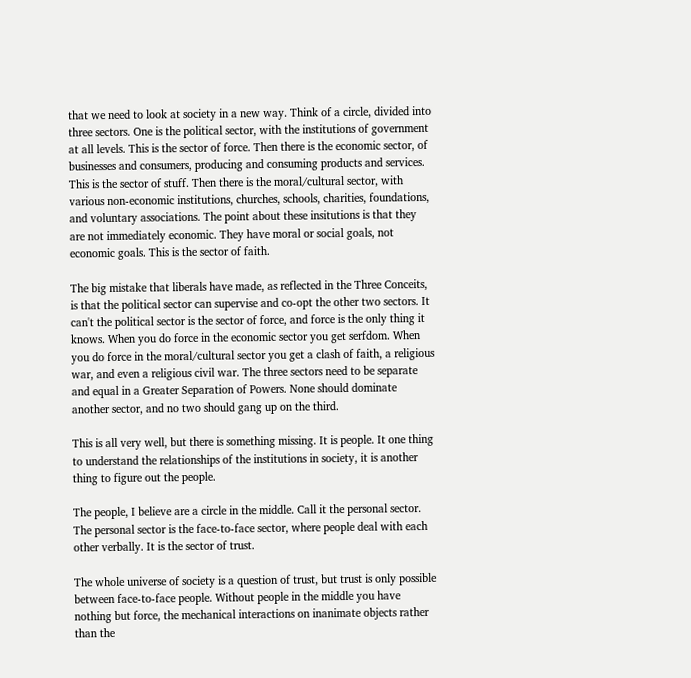that we need to look at society in a new way. Think of a circle, divided into three sectors. One is the political sector, with the institutions of government at all levels. This is the sector of force. Then there is the economic sector, of businesses and consumers, producing and consuming products and services. This is the sector of stuff. Then there is the moral/cultural sector, with various non-economic institutions, churches, schools, charities, foundations, and voluntary associations. The point about these insitutions is that they are not immediately economic. They have moral or social goals, not economic goals. This is the sector of faith.

The big mistake that liberals have made, as reflected in the Three Conceits, is that the political sector can supervise and co-opt the other two sectors. It can't the political sector is the sector of force, and force is the only thing it knows. When you do force in the economic sector you get serfdom. When you do force in the moral/cultural sector you get a clash of faith, a religious war, and even a religious civil war. The three sectors need to be separate and equal in a Greater Separation of Powers. None should dominate another sector, and no two should gang up on the third.

This is all very well, but there is something missing. It is people. It one thing to understand the relationships of the institutions in society, it is another thing to figure out the people.

The people, I believe are a circle in the middle. Call it the personal sector. The personal sector is the face-to-face sector, where people deal with each other verbally. It is the sector of trust.

The whole universe of society is a question of trust, but trust is only possible between face-to-face people. Without people in the middle you have nothing but force, the mechanical interactions on inanimate objects rather than the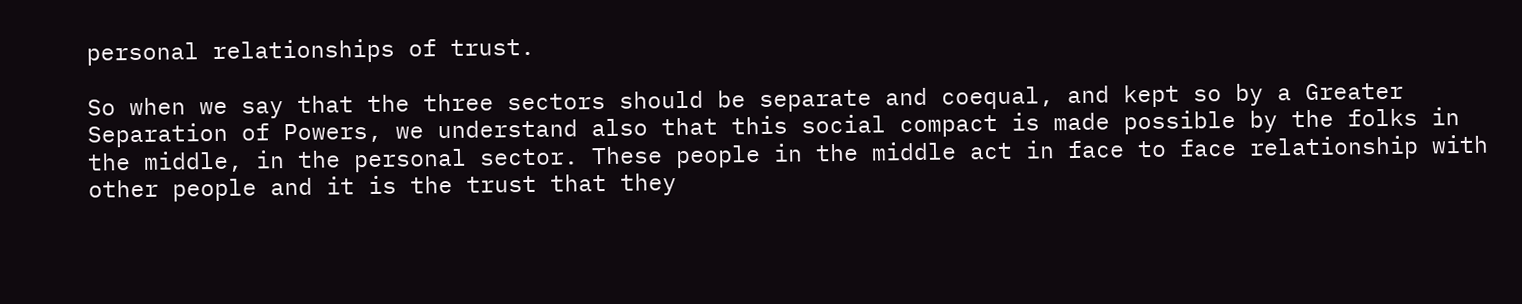personal relationships of trust.

So when we say that the three sectors should be separate and coequal, and kept so by a Greater Separation of Powers, we understand also that this social compact is made possible by the folks in the middle, in the personal sector. These people in the middle act in face to face relationship with other people and it is the trust that they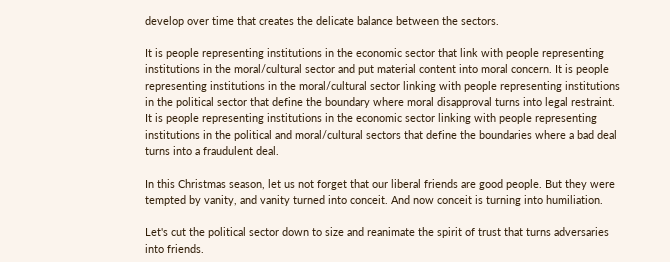develop over time that creates the delicate balance between the sectors.

It is people representing institutions in the economic sector that link with people representing institutions in the moral/cultural sector and put material content into moral concern. It is people representing institutions in the moral/cultural sector linking with people representing institutions in the political sector that define the boundary where moral disapproval turns into legal restraint. It is people representing institutions in the economic sector linking with people representing institutions in the political and moral/cultural sectors that define the boundaries where a bad deal turns into a fraudulent deal.

In this Christmas season, let us not forget that our liberal friends are good people. But they were tempted by vanity, and vanity turned into conceit. And now conceit is turning into humiliation.

Let's cut the political sector down to size and reanimate the spirit of trust that turns adversaries into friends.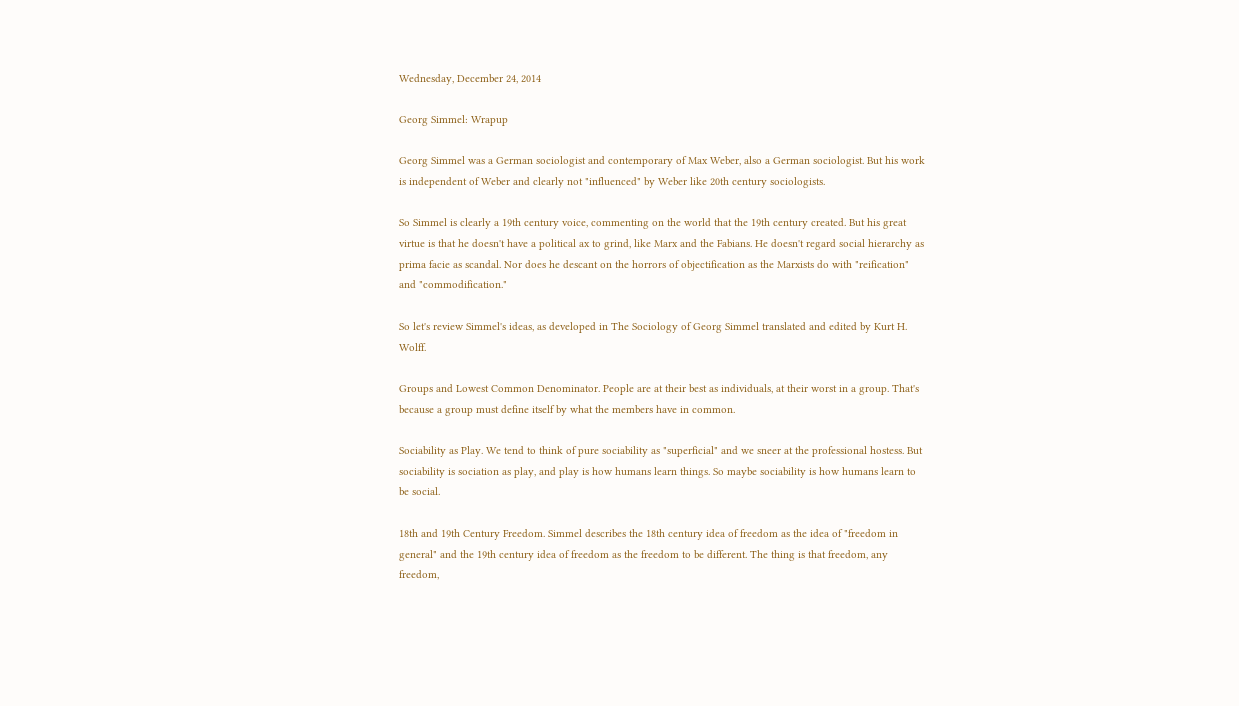Wednesday, December 24, 2014

Georg Simmel: Wrapup

Georg Simmel was a German sociologist and contemporary of Max Weber, also a German sociologist. But his work is independent of Weber and clearly not "influenced" by Weber like 20th century sociologists.

So Simmel is clearly a 19th century voice, commenting on the world that the 19th century created. But his great virtue is that he doesn't have a political ax to grind, like Marx and the Fabians. He doesn't regard social hierarchy as prima facie as scandal. Nor does he descant on the horrors of objectification as the Marxists do with "reification" and "commodification."

So let's review Simmel's ideas, as developed in The Sociology of Georg Simmel translated and edited by Kurt H. Wolff.

Groups and Lowest Common Denominator. People are at their best as individuals, at their worst in a group. That's because a group must define itself by what the members have in common.

Sociability as Play. We tend to think of pure sociability as "superficial" and we sneer at the professional hostess. But sociability is sociation as play, and play is how humans learn things. So maybe sociability is how humans learn to be social.

18th and 19th Century Freedom. Simmel describes the 18th century idea of freedom as the idea of "freedom in general" and the 19th century idea of freedom as the freedom to be different. The thing is that freedom, any freedom,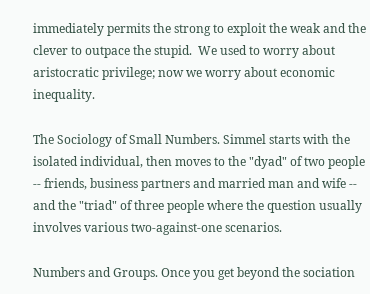immediately permits the strong to exploit the weak and the clever to outpace the stupid.  We used to worry about aristocratic privilege; now we worry about economic inequality.

The Sociology of Small Numbers. Simmel starts with the isolated individual, then moves to the "dyad" of two people -- friends, business partners and married man and wife -- and the "triad" of three people where the question usually involves various two-against-one scenarios.

Numbers and Groups. Once you get beyond the sociation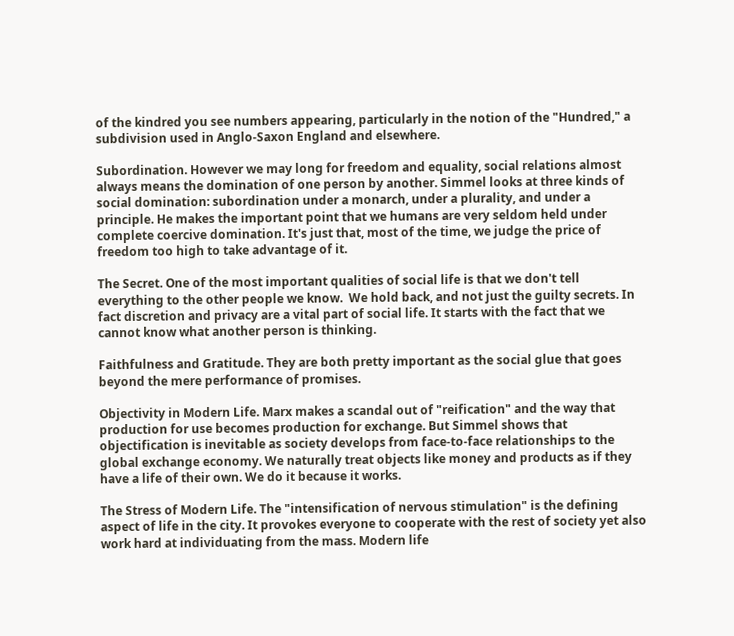of the kindred you see numbers appearing, particularly in the notion of the "Hundred," a subdivision used in Anglo-Saxon England and elsewhere.

Subordination. However we may long for freedom and equality, social relations almost always means the domination of one person by another. Simmel looks at three kinds of social domination: subordination under a monarch, under a plurality, and under a principle. He makes the important point that we humans are very seldom held under complete coercive domination. It's just that, most of the time, we judge the price of freedom too high to take advantage of it.

The Secret. One of the most important qualities of social life is that we don't tell everything to the other people we know.  We hold back, and not just the guilty secrets. In fact discretion and privacy are a vital part of social life. It starts with the fact that we cannot know what another person is thinking.

Faithfulness and Gratitude. They are both pretty important as the social glue that goes beyond the mere performance of promises.

Objectivity in Modern Life. Marx makes a scandal out of "reification" and the way that production for use becomes production for exchange. But Simmel shows that objectification is inevitable as society develops from face-to-face relationships to the global exchange economy. We naturally treat objects like money and products as if they have a life of their own. We do it because it works.

The Stress of Modern Life. The "intensification of nervous stimulation" is the defining aspect of life in the city. It provokes everyone to cooperate with the rest of society yet also work hard at individuating from the mass. Modern life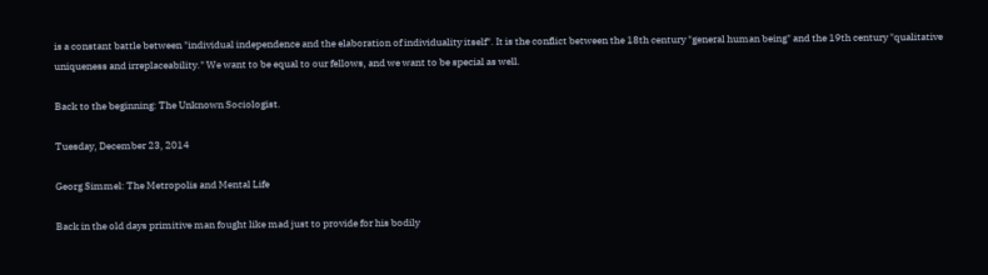is a constant battle between "individual independence and the elaboration of individuality itself". It is the conflict between the 18th century "general human being" and the 19th century "qualitative uniqueness and irreplaceability." We want to be equal to our fellows, and we want to be special as well.

Back to the beginning: The Unknown Sociologist.

Tuesday, December 23, 2014

Georg Simmel: The Metropolis and Mental Life

Back in the old days primitive man fought like mad just to provide for his bodily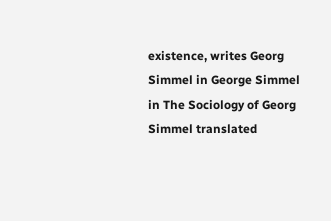existence, writes Georg Simmel in George Simmel in The Sociology of Georg Simmel translated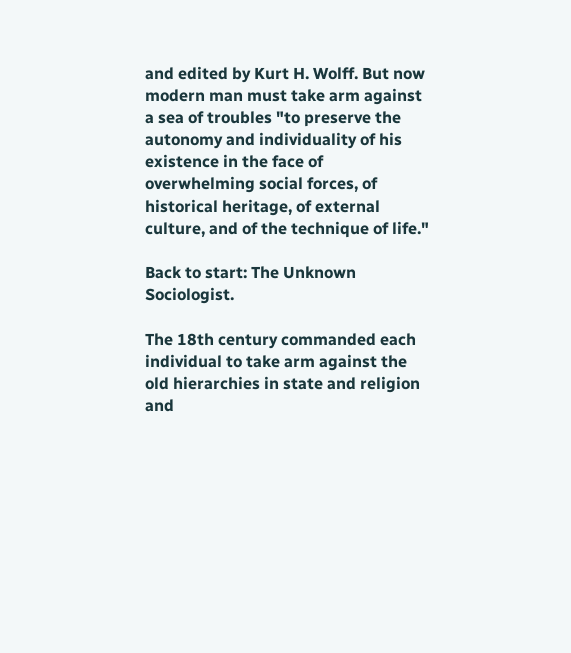and edited by Kurt H. Wolff. But now modern man must take arm against a sea of troubles "to preserve the autonomy and individuality of his existence in the face of overwhelming social forces, of historical heritage, of external culture, and of the technique of life."

Back to start: The Unknown Sociologist.

The 18th century commanded each individual to take arm against the old hierarchies in state and religion and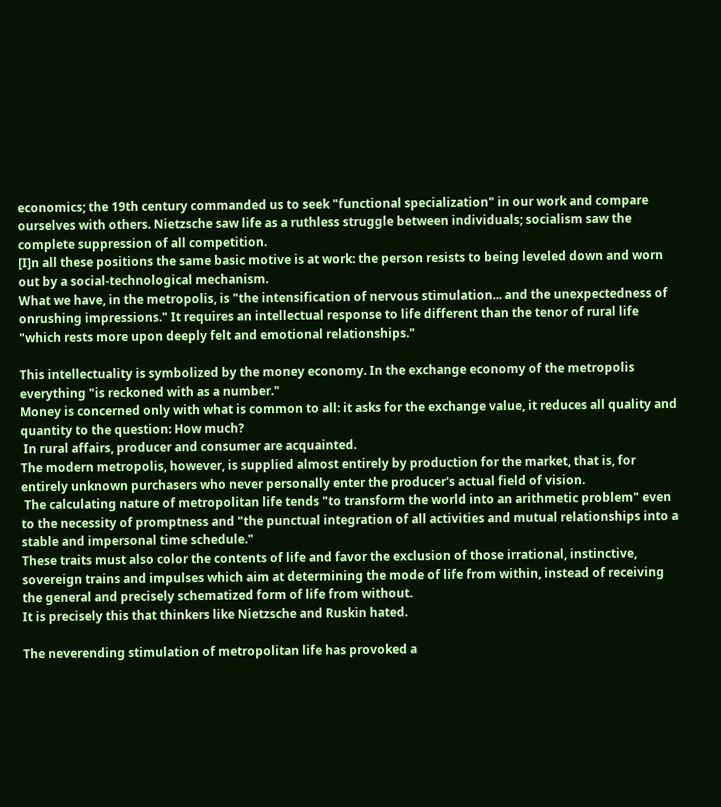economics; the 19th century commanded us to seek "functional specialization" in our work and compare ourselves with others. Nietzsche saw life as a ruthless struggle between individuals; socialism saw the complete suppression of all competition.
[I]n all these positions the same basic motive is at work: the person resists to being leveled down and worn out by a social-technological mechanism.
What we have, in the metropolis, is "the intensification of nervous stimulation... and the unexpectedness of onrushing impressions." It requires an intellectual response to life different than the tenor of rural life "which rests more upon deeply felt and emotional relationships."

This intellectuality is symbolized by the money economy. In the exchange economy of the metropolis everything "is reckoned with as a number."
Money is concerned only with what is common to all: it asks for the exchange value, it reduces all quality and quantity to the question: How much?
 In rural affairs, producer and consumer are acquainted.
The modern metropolis, however, is supplied almost entirely by production for the market, that is, for entirely unknown purchasers who never personally enter the producer's actual field of vision.
 The calculating nature of metropolitan life tends "to transform the world into an arithmetic problem" even to the necessity of promptness and "the punctual integration of all activities and mutual relationships into a stable and impersonal time schedule."
These traits must also color the contents of life and favor the exclusion of those irrational, instinctive, sovereign trains and impulses which aim at determining the mode of life from within, instead of receiving the general and precisely schematized form of life from without.
It is precisely this that thinkers like Nietzsche and Ruskin hated.

The neverending stimulation of metropolitan life has provoked a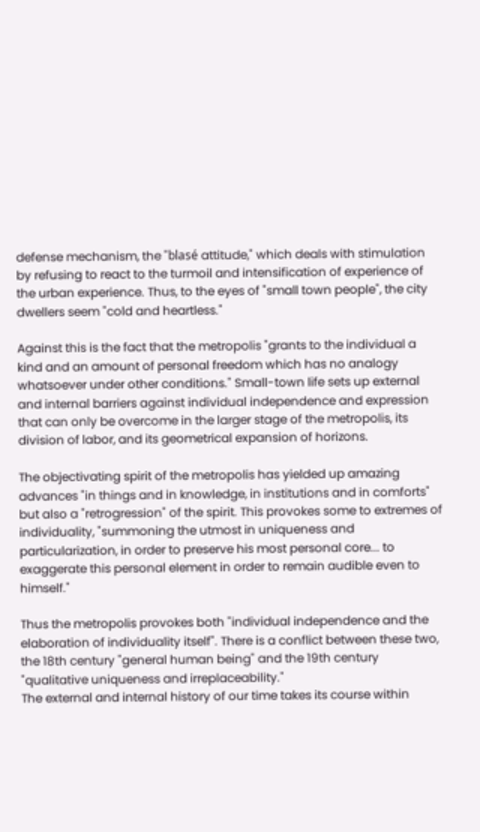defense mechanism, the "blasé attitude," which deals with stimulation by refusing to react to the turmoil and intensification of experience of the urban experience. Thus, to the eyes of "small town people", the city dwellers seem "cold and heartless."

Against this is the fact that the metropolis "grants to the individual a kind and an amount of personal freedom which has no analogy whatsoever under other conditions." Small-town life sets up external and internal barriers against individual independence and expression that can only be overcome in the larger stage of the metropolis, its division of labor, and its geometrical expansion of horizons.

The objectivating spirit of the metropolis has yielded up amazing advances "in things and in knowledge, in institutions and in comforts" but also a "retrogression" of the spirit. This provokes some to extremes of individuality, "summoning the utmost in uniqueness and particularization, in order to preserve his most personal core... to exaggerate this personal element in order to remain audible even to himself."

Thus the metropolis provokes both "individual independence and the elaboration of individuality itself". There is a conflict between these two, the 18th century "general human being" and the 19th century "qualitative uniqueness and irreplaceability."
The external and internal history of our time takes its course within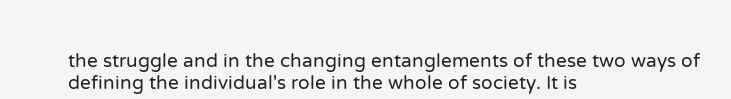the struggle and in the changing entanglements of these two ways of defining the individual's role in the whole of society. It is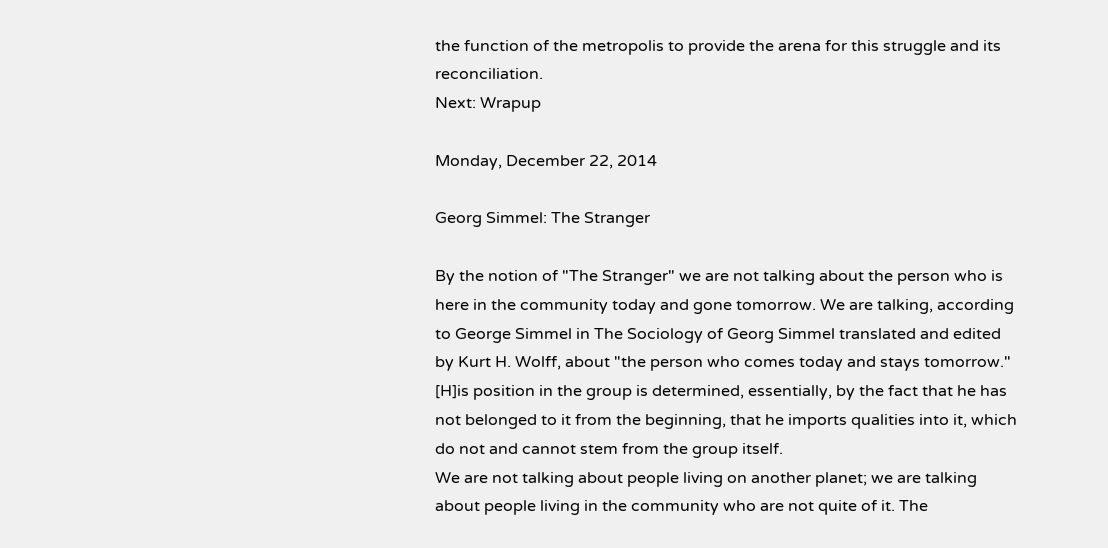the function of the metropolis to provide the arena for this struggle and its reconciliation.
Next: Wrapup

Monday, December 22, 2014

Georg Simmel: The Stranger

By the notion of "The Stranger" we are not talking about the person who is here in the community today and gone tomorrow. We are talking, according to George Simmel in The Sociology of Georg Simmel translated and edited by Kurt H. Wolff, about "the person who comes today and stays tomorrow."
[H]is position in the group is determined, essentially, by the fact that he has not belonged to it from the beginning, that he imports qualities into it, which do not and cannot stem from the group itself.
We are not talking about people living on another planet; we are talking about people living in the community who are not quite of it. The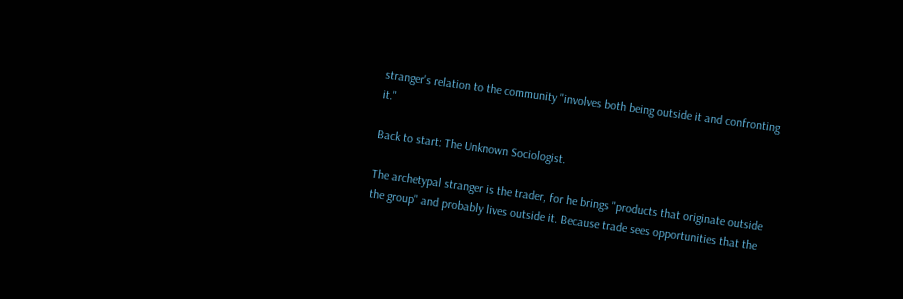stranger's relation to the community "involves both being outside it and confronting it."

Back to start: The Unknown Sociologist.

The archetypal stranger is the trader, for he brings "products that originate outside the group" and probably lives outside it. Because trade sees opportunities that the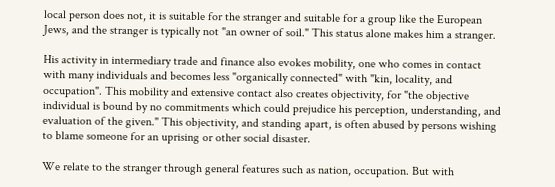local person does not, it is suitable for the stranger and suitable for a group like the European Jews, and the stranger is typically not "an owner of soil." This status alone makes him a stranger.

His activity in intermediary trade and finance also evokes mobility, one who comes in contact with many individuals and becomes less "organically connected" with "kin, locality, and occupation". This mobility and extensive contact also creates objectivity, for "the objective individual is bound by no commitments which could prejudice his perception, understanding, and evaluation of the given." This objectivity, and standing apart, is often abused by persons wishing to blame someone for an uprising or other social disaster.

We relate to the stranger through general features such as nation, occupation. But with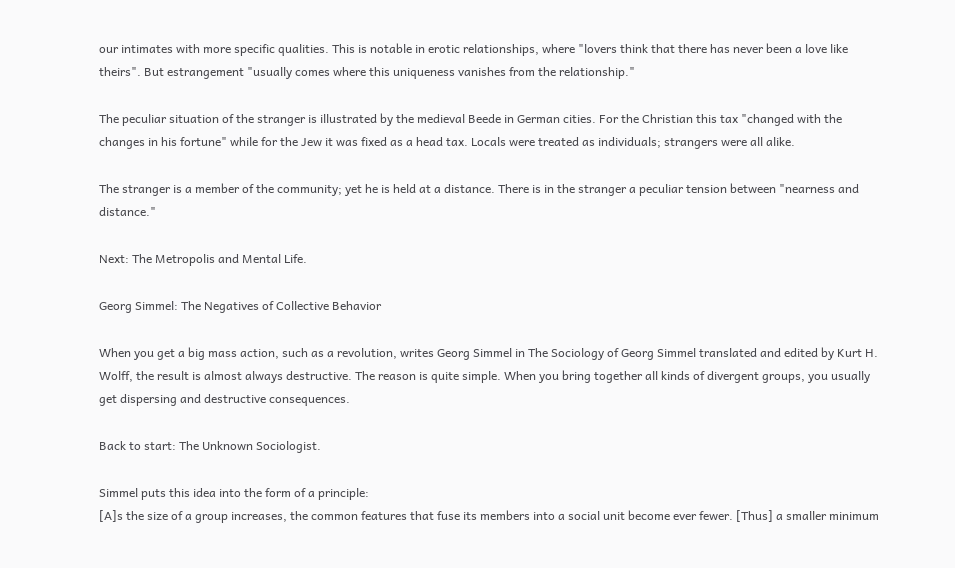our intimates with more specific qualities. This is notable in erotic relationships, where "lovers think that there has never been a love like theirs". But estrangement "usually comes where this uniqueness vanishes from the relationship."

The peculiar situation of the stranger is illustrated by the medieval Beede in German cities. For the Christian this tax "changed with the changes in his fortune" while for the Jew it was fixed as a head tax. Locals were treated as individuals; strangers were all alike.

The stranger is a member of the community; yet he is held at a distance. There is in the stranger a peculiar tension between "nearness and distance."

Next: The Metropolis and Mental Life.

Georg Simmel: The Negatives of Collective Behavior

When you get a big mass action, such as a revolution, writes Georg Simmel in The Sociology of Georg Simmel translated and edited by Kurt H. Wolff, the result is almost always destructive. The reason is quite simple. When you bring together all kinds of divergent groups, you usually get dispersing and destructive consequences.

Back to start: The Unknown Sociologist.

Simmel puts this idea into the form of a principle:
[A]s the size of a group increases, the common features that fuse its members into a social unit become ever fewer. [Thus] a smaller minimum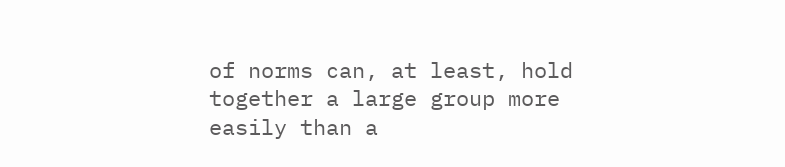of norms can, at least, hold together a large group more easily than a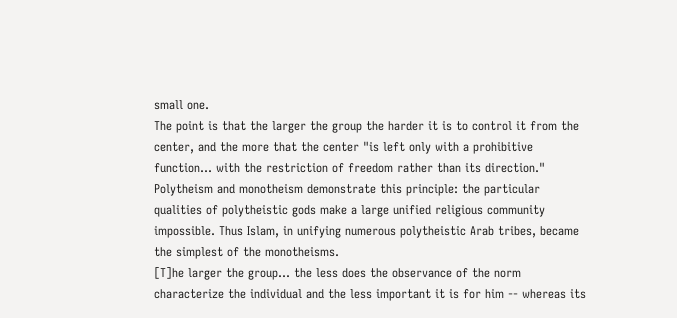small one.
The point is that the larger the group the harder it is to control it from the center, and the more that the center "is left only with a prohibitive function... with the restriction of freedom rather than its direction." Polytheism and monotheism demonstrate this principle: the particular qualities of polytheistic gods make a large unified religious community impossible. Thus Islam, in unifying numerous polytheistic Arab tribes, became the simplest of the monotheisms.
[T]he larger the group... the less does the observance of the norm characterize the individual and the less important it is for him -- whereas its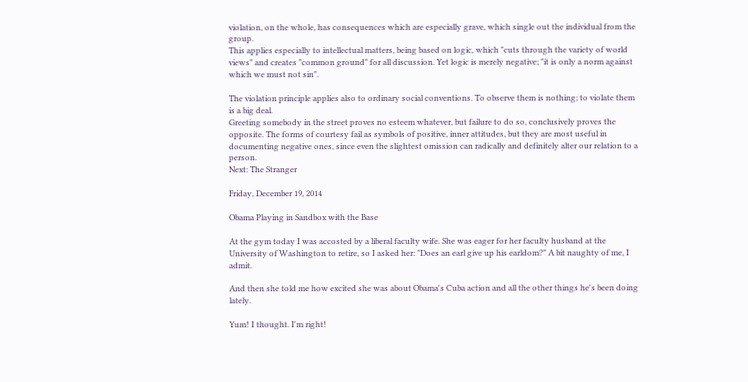violation, on the whole, has consequences which are especially grave, which single out the individual from the group.
This applies especially to intellectual matters, being based on logic, which "cuts through the variety of world views" and creates "common ground" for all discussion. Yet logic is merely negative; "it is only a norm against which we must not sin".

The violation principle applies also to ordinary social conventions. To observe them is nothing; to violate them is a big deal.
Greeting somebody in the street proves no esteem whatever, but failure to do so, conclusively proves the opposite. The forms of courtesy fail as symbols of positive, inner attitudes, but they are most useful in documenting negative ones, since even the slightest omission can radically and definitely alter our relation to a person.
Next: The Stranger

Friday, December 19, 2014

Obama Playing in Sandbox with the Base

At the gym today I was accosted by a liberal faculty wife. She was eager for her faculty husband at the University of Washington to retire, so I asked her: "Does an earl give up his earldom?" A bit naughty of me, I admit.

And then she told me how excited she was about Obama's Cuba action and all the other things he's been doing lately.

Yum! I thought. I'm right!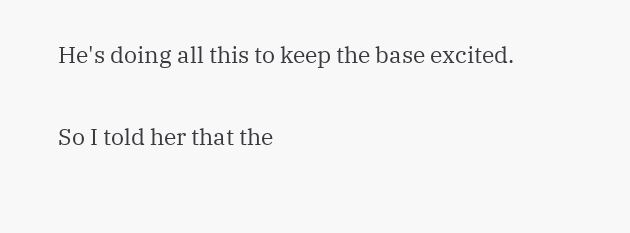He's doing all this to keep the base excited.

So I told her that the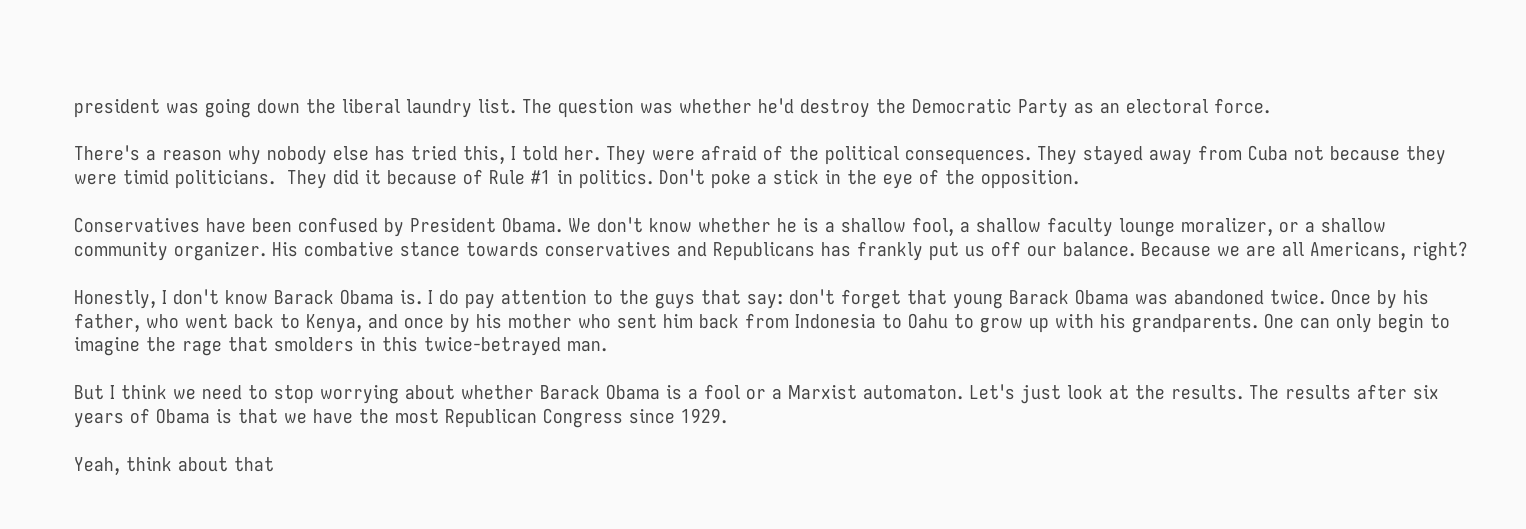president was going down the liberal laundry list. The question was whether he'd destroy the Democratic Party as an electoral force.

There's a reason why nobody else has tried this, I told her. They were afraid of the political consequences. They stayed away from Cuba not because they were timid politicians.  They did it because of Rule #1 in politics. Don't poke a stick in the eye of the opposition.

Conservatives have been confused by President Obama. We don't know whether he is a shallow fool, a shallow faculty lounge moralizer, or a shallow community organizer. His combative stance towards conservatives and Republicans has frankly put us off our balance. Because we are all Americans, right?

Honestly, I don't know Barack Obama is. I do pay attention to the guys that say: don't forget that young Barack Obama was abandoned twice. Once by his father, who went back to Kenya, and once by his mother who sent him back from Indonesia to Oahu to grow up with his grandparents. One can only begin to imagine the rage that smolders in this twice-betrayed man.

But I think we need to stop worrying about whether Barack Obama is a fool or a Marxist automaton. Let's just look at the results. The results after six years of Obama is that we have the most Republican Congress since 1929.

Yeah, think about that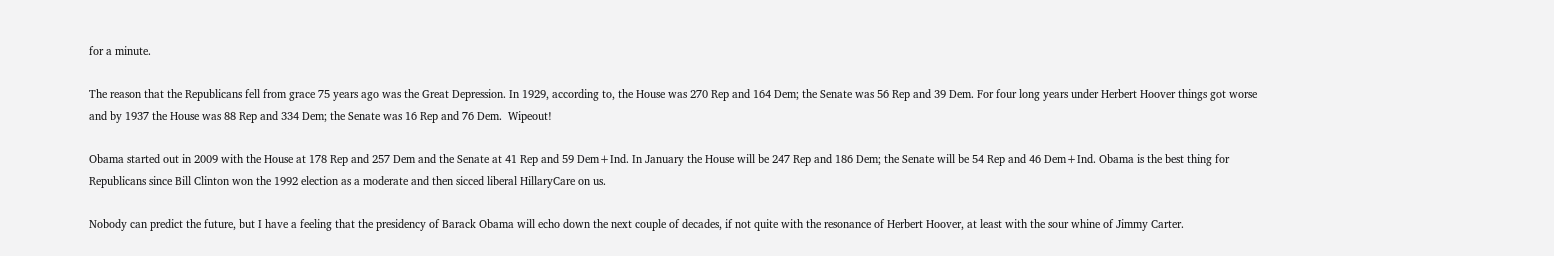for a minute.

The reason that the Republicans fell from grace 75 years ago was the Great Depression. In 1929, according to, the House was 270 Rep and 164 Dem; the Senate was 56 Rep and 39 Dem. For four long years under Herbert Hoover things got worse and by 1937 the House was 88 Rep and 334 Dem; the Senate was 16 Rep and 76 Dem.  Wipeout!

Obama started out in 2009 with the House at 178 Rep and 257 Dem and the Senate at 41 Rep and 59 Dem+Ind. In January the House will be 247 Rep and 186 Dem; the Senate will be 54 Rep and 46 Dem+Ind. Obama is the best thing for Republicans since Bill Clinton won the 1992 election as a moderate and then sicced liberal HillaryCare on us.

Nobody can predict the future, but I have a feeling that the presidency of Barack Obama will echo down the next couple of decades, if not quite with the resonance of Herbert Hoover, at least with the sour whine of Jimmy Carter.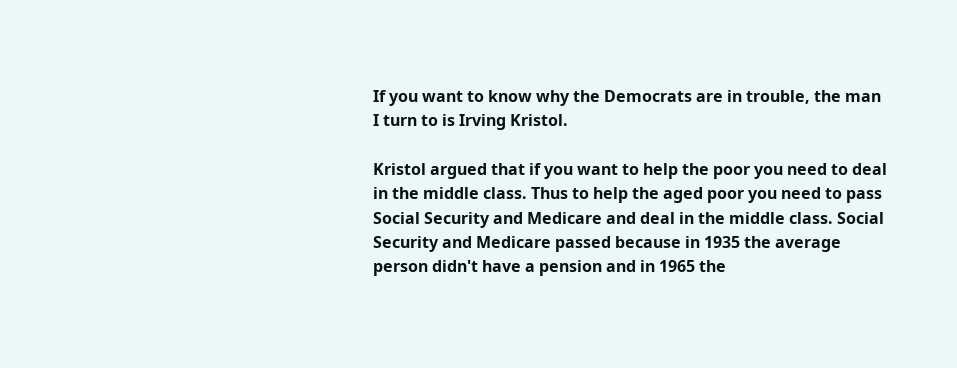If you want to know why the Democrats are in trouble, the man I turn to is Irving Kristol.

Kristol argued that if you want to help the poor you need to deal in the middle class. Thus to help the aged poor you need to pass Social Security and Medicare and deal in the middle class. Social Security and Medicare passed because in 1935 the average person didn't have a pension and in 1965 the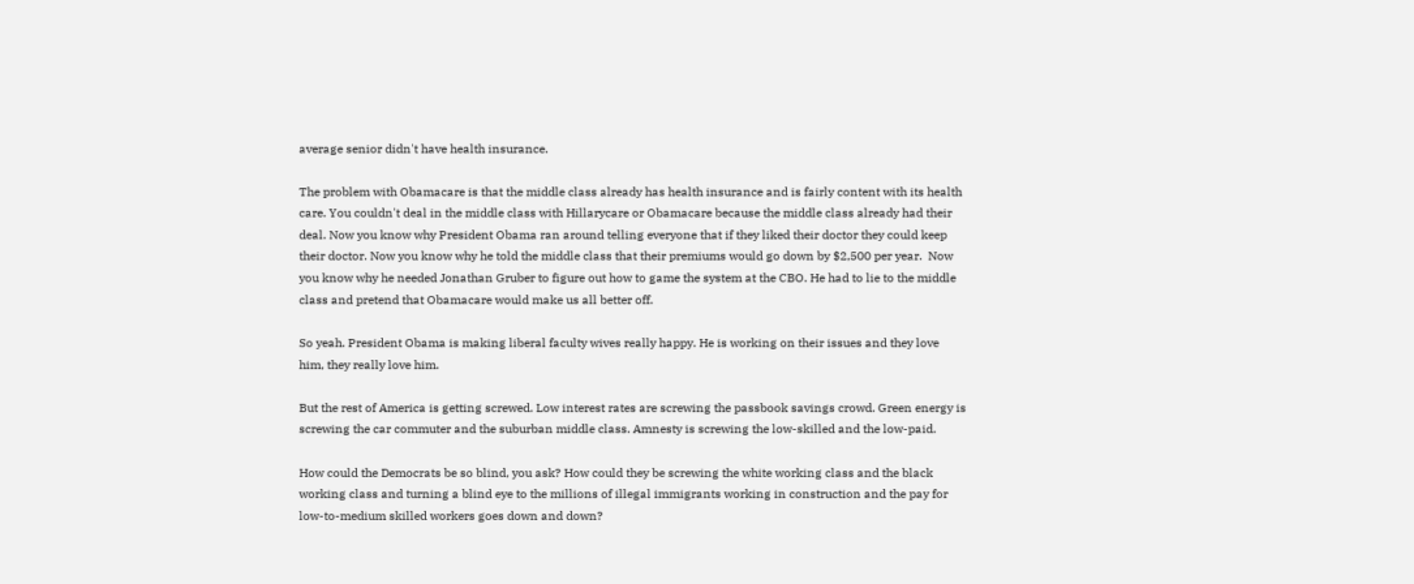average senior didn't have health insurance.

The problem with Obamacare is that the middle class already has health insurance and is fairly content with its health care. You couldn't deal in the middle class with Hillarycare or Obamacare because the middle class already had their deal. Now you know why President Obama ran around telling everyone that if they liked their doctor they could keep their doctor. Now you know why he told the middle class that their premiums would go down by $2,500 per year.  Now you know why he needed Jonathan Gruber to figure out how to game the system at the CBO. He had to lie to the middle class and pretend that Obamacare would make us all better off.

So yeah. President Obama is making liberal faculty wives really happy. He is working on their issues and they love him, they really love him.

But the rest of America is getting screwed. Low interest rates are screwing the passbook savings crowd. Green energy is screwing the car commuter and the suburban middle class. Amnesty is screwing the low-skilled and the low-paid.

How could the Democrats be so blind, you ask? How could they be screwing the white working class and the black working class and turning a blind eye to the millions of illegal immigrants working in construction and the pay for low-to-medium skilled workers goes down and down?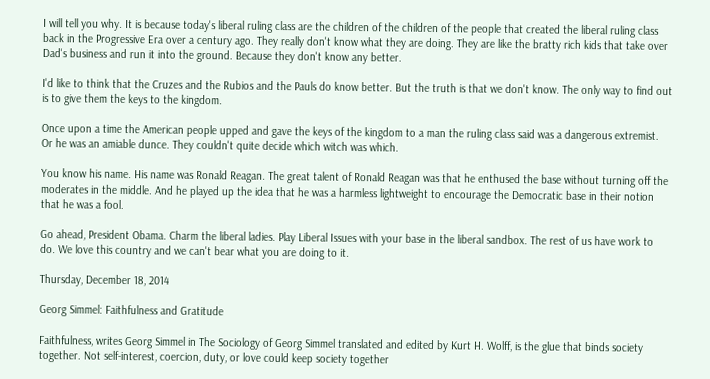I will tell you why. It is because today's liberal ruling class are the children of the children of the people that created the liberal ruling class back in the Progressive Era over a century ago. They really don't know what they are doing. They are like the bratty rich kids that take over Dad's business and run it into the ground. Because they don't know any better.

I'd like to think that the Cruzes and the Rubios and the Pauls do know better. But the truth is that we don't know. The only way to find out is to give them the keys to the kingdom.

Once upon a time the American people upped and gave the keys of the kingdom to a man the ruling class said was a dangerous extremist. Or he was an amiable dunce. They couldn't quite decide which witch was which.

You know his name. His name was Ronald Reagan. The great talent of Ronald Reagan was that he enthused the base without turning off the moderates in the middle. And he played up the idea that he was a harmless lightweight to encourage the Democratic base in their notion that he was a fool.

Go ahead, President Obama. Charm the liberal ladies. Play Liberal Issues with your base in the liberal sandbox. The rest of us have work to do. We love this country and we can't bear what you are doing to it.

Thursday, December 18, 2014

Georg Simmel: Faithfulness and Gratitude

Faithfulness, writes Georg Simmel in The Sociology of Georg Simmel translated and edited by Kurt H. Wolff, is the glue that binds society together. Not self-interest, coercion, duty, or love could keep society together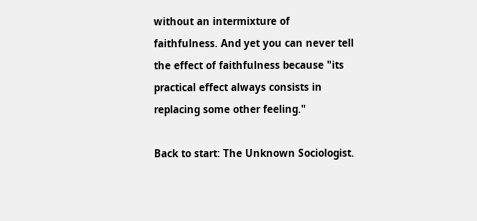without an intermixture of faithfulness. And yet you can never tell the effect of faithfulness because "its practical effect always consists in replacing some other feeling."

Back to start: The Unknown Sociologist.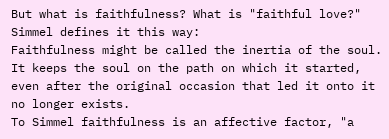But what is faithfulness? What is "faithful love?" Simmel defines it this way:
Faithfulness might be called the inertia of the soul. It keeps the soul on the path on which it started, even after the original occasion that led it onto it no longer exists.
To Simmel faithfulness is an affective factor, "a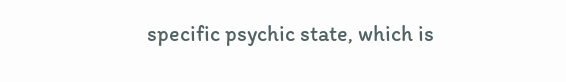specific psychic state, which is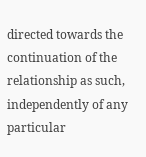directed towards the continuation of the relationship as such, independently of any particular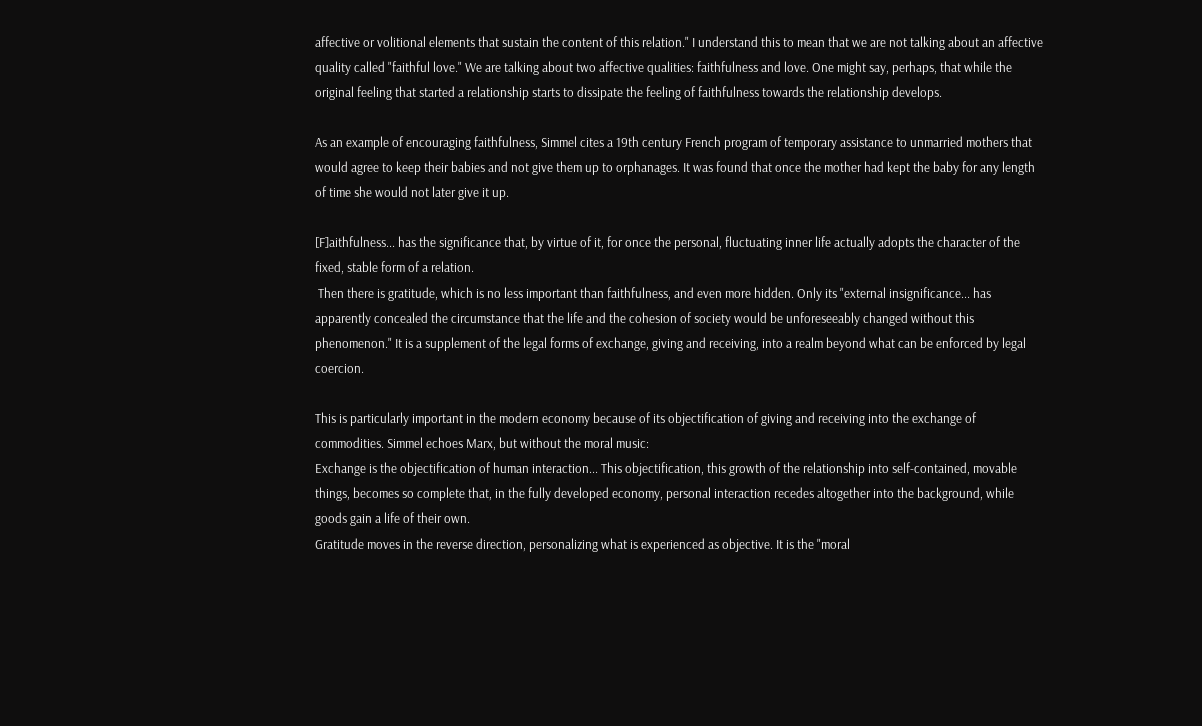affective or volitional elements that sustain the content of this relation." I understand this to mean that we are not talking about an affective quality called "faithful love." We are talking about two affective qualities: faithfulness and love. One might say, perhaps, that while the original feeling that started a relationship starts to dissipate the feeling of faithfulness towards the relationship develops.

As an example of encouraging faithfulness, Simmel cites a 19th century French program of temporary assistance to unmarried mothers that would agree to keep their babies and not give them up to orphanages. It was found that once the mother had kept the baby for any length of time she would not later give it up.

[F]aithfulness... has the significance that, by virtue of it, for once the personal, fluctuating inner life actually adopts the character of the fixed, stable form of a relation.
 Then there is gratitude, which is no less important than faithfulness, and even more hidden. Only its "external insignificance... has apparently concealed the circumstance that the life and the cohesion of society would be unforeseeably changed without this phenomenon." It is a supplement of the legal forms of exchange, giving and receiving, into a realm beyond what can be enforced by legal coercion.

This is particularly important in the modern economy because of its objectification of giving and receiving into the exchange of commodities. Simmel echoes Marx, but without the moral music:
Exchange is the objectification of human interaction... This objectification, this growth of the relationship into self-contained, movable things, becomes so complete that, in the fully developed economy, personal interaction recedes altogether into the background, while goods gain a life of their own.
Gratitude moves in the reverse direction, personalizing what is experienced as objective. It is the "moral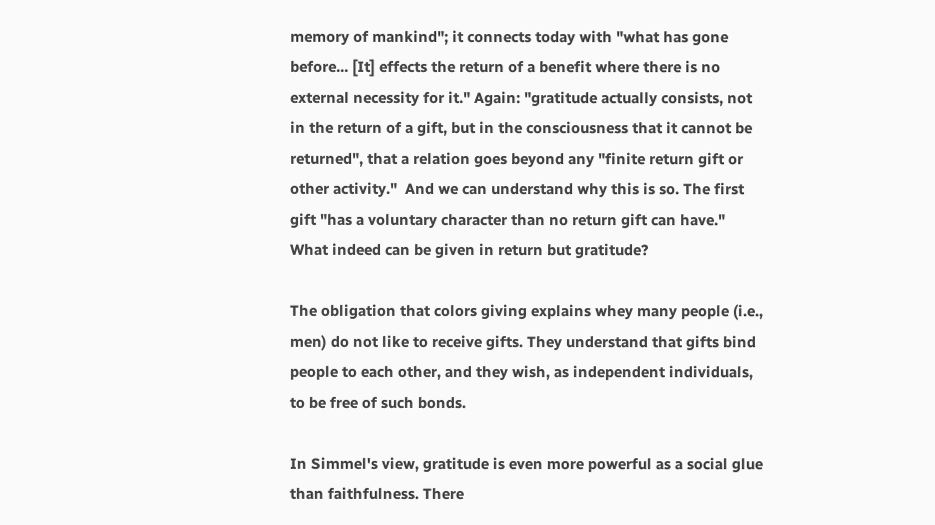memory of mankind"; it connects today with "what has gone before... [It] effects the return of a benefit where there is no external necessity for it." Again: "gratitude actually consists, not in the return of a gift, but in the consciousness that it cannot be returned", that a relation goes beyond any "finite return gift or other activity."  And we can understand why this is so. The first gift "has a voluntary character than no return gift can have." What indeed can be given in return but gratitude?

The obligation that colors giving explains whey many people (i.e., men) do not like to receive gifts. They understand that gifts bind people to each other, and they wish, as independent individuals, to be free of such bonds.

In Simmel's view, gratitude is even more powerful as a social glue than faithfulness. There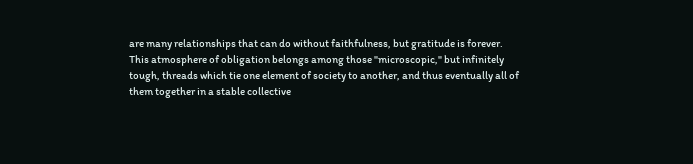are many relationships that can do without faithfulness, but gratitude is forever.
This atmosphere of obligation belongs among those "microscopic," but infinitely tough, threads which tie one element of society to another, and thus eventually all of them together in a stable collective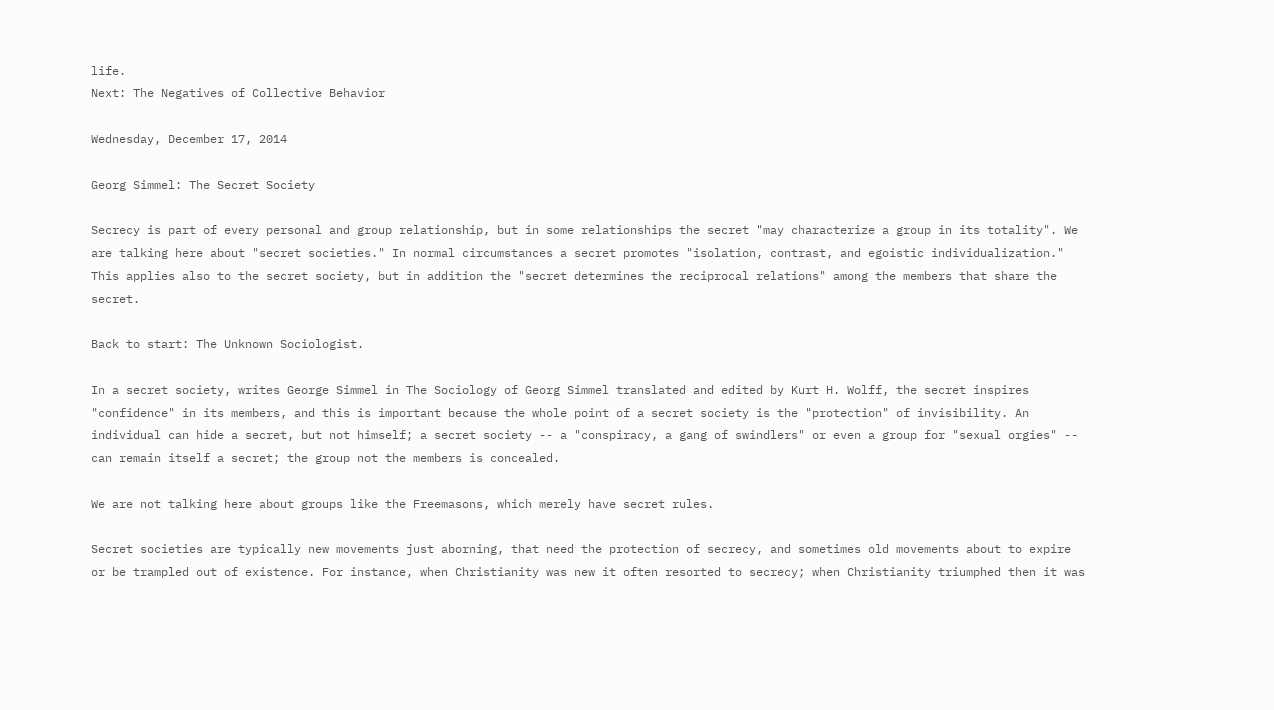life.
Next: The Negatives of Collective Behavior

Wednesday, December 17, 2014

Georg Simmel: The Secret Society

Secrecy is part of every personal and group relationship, but in some relationships the secret "may characterize a group in its totality". We are talking here about "secret societies." In normal circumstances a secret promotes "isolation, contrast, and egoistic individualization." This applies also to the secret society, but in addition the "secret determines the reciprocal relations" among the members that share the secret.

Back to start: The Unknown Sociologist.

In a secret society, writes George Simmel in The Sociology of Georg Simmel translated and edited by Kurt H. Wolff, the secret inspires "confidence" in its members, and this is important because the whole point of a secret society is the "protection" of invisibility. An individual can hide a secret, but not himself; a secret society -- a "conspiracy, a gang of swindlers" or even a group for "sexual orgies" -- can remain itself a secret; the group not the members is concealed.

We are not talking here about groups like the Freemasons, which merely have secret rules.

Secret societies are typically new movements just aborning, that need the protection of secrecy, and sometimes old movements about to expire or be trampled out of existence. For instance, when Christianity was new it often resorted to secrecy; when Christianity triumphed then it was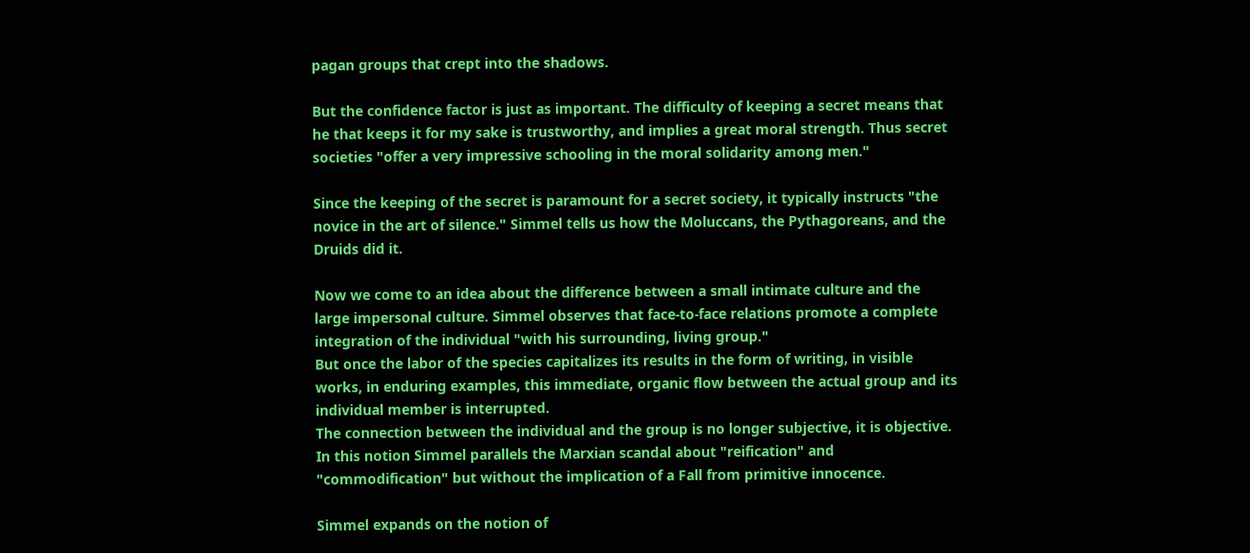pagan groups that crept into the shadows.

But the confidence factor is just as important. The difficulty of keeping a secret means that he that keeps it for my sake is trustworthy, and implies a great moral strength. Thus secret societies "offer a very impressive schooling in the moral solidarity among men."

Since the keeping of the secret is paramount for a secret society, it typically instructs "the novice in the art of silence." Simmel tells us how the Moluccans, the Pythagoreans, and the Druids did it.

Now we come to an idea about the difference between a small intimate culture and the large impersonal culture. Simmel observes that face-to-face relations promote a complete integration of the individual "with his surrounding, living group."
But once the labor of the species capitalizes its results in the form of writing, in visible works, in enduring examples, this immediate, organic flow between the actual group and its individual member is interrupted.
The connection between the individual and the group is no longer subjective, it is objective. In this notion Simmel parallels the Marxian scandal about "reification" and "commodification" but without the implication of a Fall from primitive innocence.

Simmel expands on the notion of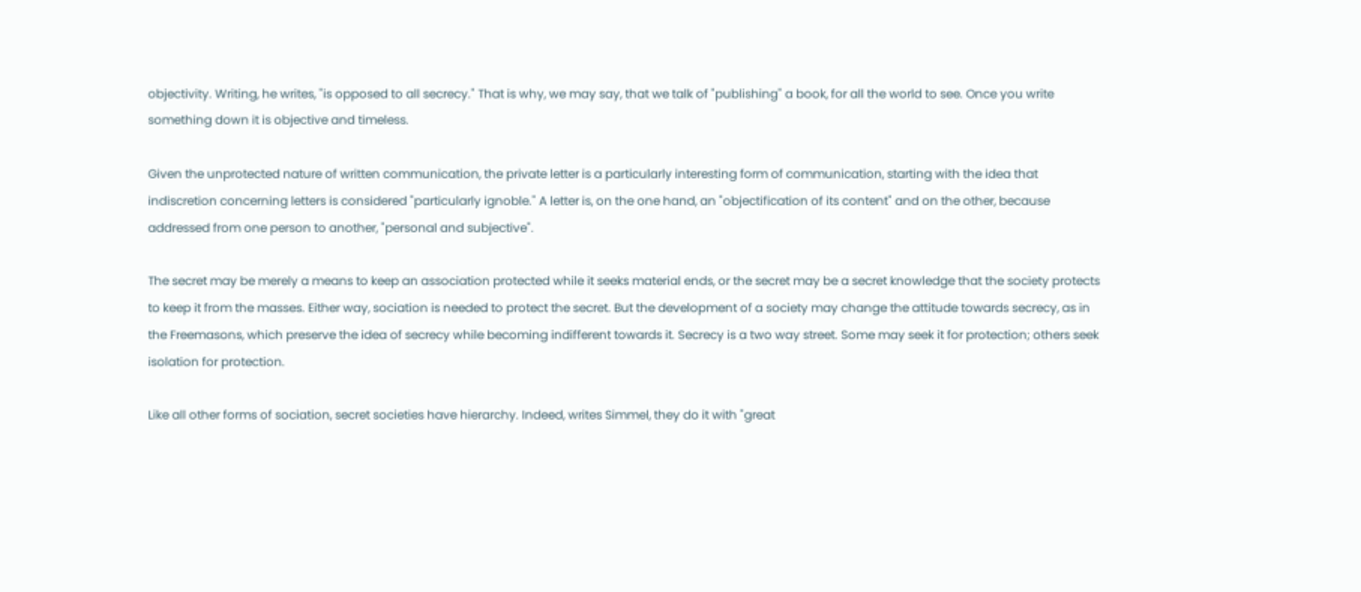objectivity. Writing, he writes, "is opposed to all secrecy." That is why, we may say, that we talk of "publishing" a book, for all the world to see. Once you write something down it is objective and timeless.

Given the unprotected nature of written communication, the private letter is a particularly interesting form of communication, starting with the idea that indiscretion concerning letters is considered "particularly ignoble." A letter is, on the one hand, an "objectification of its content" and on the other, because addressed from one person to another, "personal and subjective".

The secret may be merely a means to keep an association protected while it seeks material ends, or the secret may be a secret knowledge that the society protects to keep it from the masses. Either way, sociation is needed to protect the secret. But the development of a society may change the attitude towards secrecy, as in the Freemasons, which preserve the idea of secrecy while becoming indifferent towards it. Secrecy is a two way street. Some may seek it for protection; others seek isolation for protection.

Like all other forms of sociation, secret societies have hierarchy. Indeed, writes Simmel, they do it with "great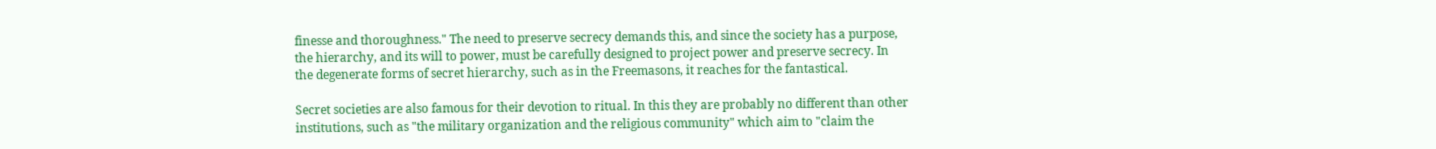finesse and thoroughness." The need to preserve secrecy demands this, and since the society has a purpose, the hierarchy, and its will to power, must be carefully designed to project power and preserve secrecy. In the degenerate forms of secret hierarchy, such as in the Freemasons, it reaches for the fantastical.

Secret societies are also famous for their devotion to ritual. In this they are probably no different than other institutions, such as "the military organization and the religious community" which aim to "claim the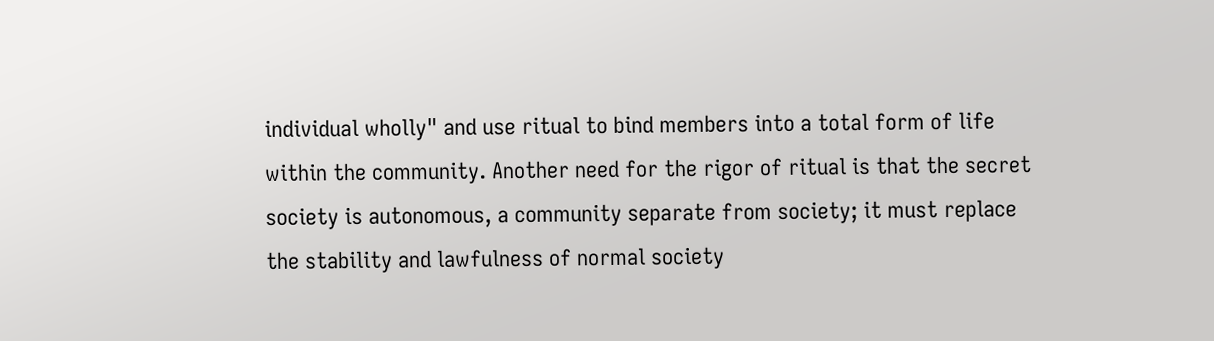individual wholly" and use ritual to bind members into a total form of life within the community. Another need for the rigor of ritual is that the secret society is autonomous, a community separate from society; it must replace the stability and lawfulness of normal society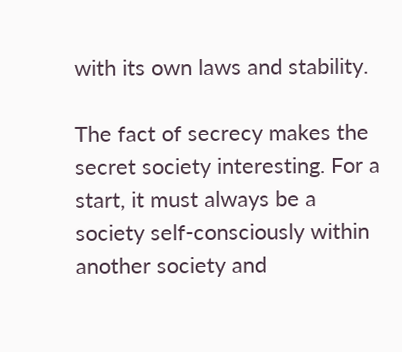with its own laws and stability.

The fact of secrecy makes the secret society interesting. For a start, it must always be a society self-consciously within another society and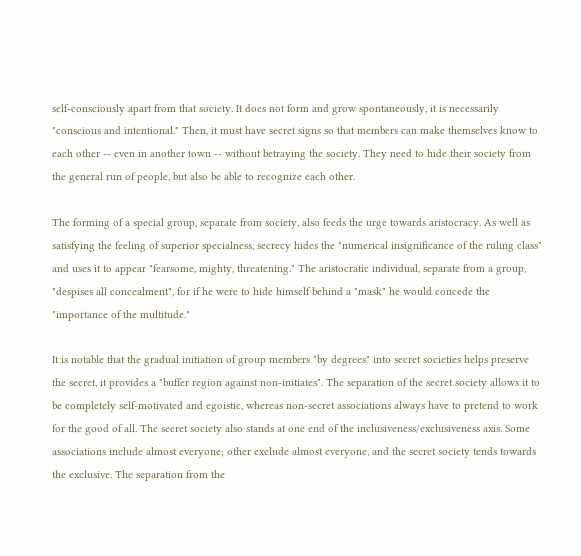self-consciously apart from that society. It does not form and grow spontaneously, it is necessarily "conscious and intentional." Then, it must have secret signs so that members can make themselves know to each other -- even in another town -- without betraying the society. They need to hide their society from the general run of people, but also be able to recognize each other.

The forming of a special group, separate from society, also feeds the urge towards aristocracy. As well as satisfying the feeling of superior specialness, secrecy hides the "numerical insignificance of the ruling class" and uses it to appear "fearsome, mighty, threatening." The aristocratic individual, separate from a group, "despises all concealment", for if he were to hide himself behind a "mask" he would concede the "importance of the multitude."

It is notable that the gradual initiation of group members "by degrees" into secret societies helps preserve the secret, it provides a "buffer region against non-initiates". The separation of the secret society allows it to be completely self-motivated and egoistic, whereas non-secret associations always have to pretend to work for the good of all. The secret society also stands at one end of the inclusiveness/exclusiveness axis. Some associations include almost everyone; other exclude almost everyone, and the secret society tends towards the exclusive. The separation from the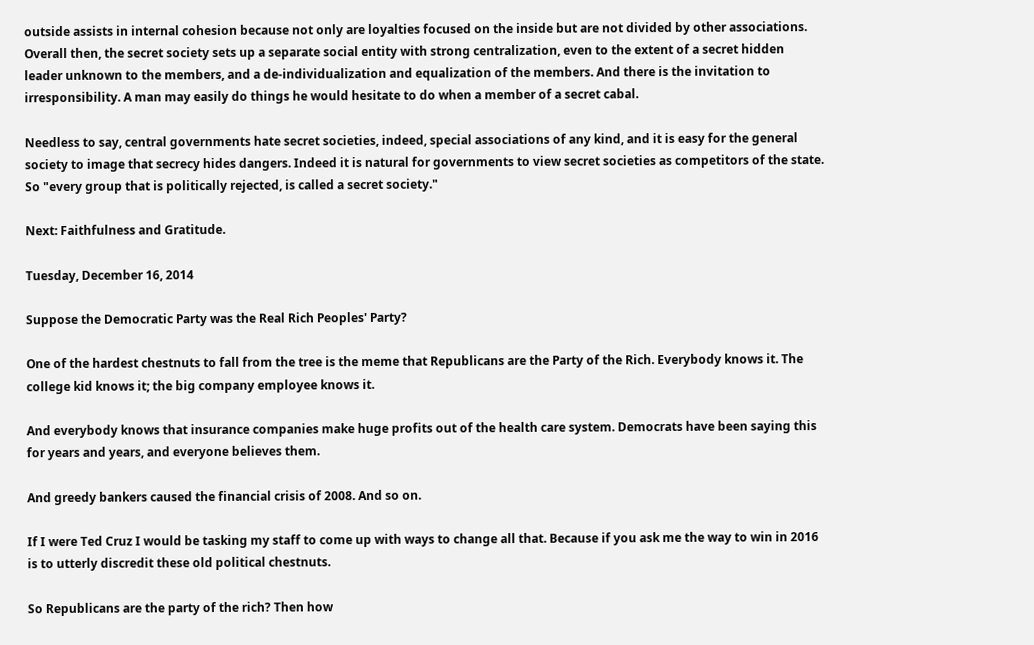outside assists in internal cohesion because not only are loyalties focused on the inside but are not divided by other associations. Overall then, the secret society sets up a separate social entity with strong centralization, even to the extent of a secret hidden leader unknown to the members, and a de-individualization and equalization of the members. And there is the invitation to irresponsibility. A man may easily do things he would hesitate to do when a member of a secret cabal.

Needless to say, central governments hate secret societies, indeed, special associations of any kind, and it is easy for the general society to image that secrecy hides dangers. Indeed it is natural for governments to view secret societies as competitors of the state. So "every group that is politically rejected, is called a secret society."

Next: Faithfulness and Gratitude.

Tuesday, December 16, 2014

Suppose the Democratic Party was the Real Rich Peoples' Party?

One of the hardest chestnuts to fall from the tree is the meme that Republicans are the Party of the Rich. Everybody knows it. The college kid knows it; the big company employee knows it.

And everybody knows that insurance companies make huge profits out of the health care system. Democrats have been saying this for years and years, and everyone believes them.

And greedy bankers caused the financial crisis of 2008. And so on.

If I were Ted Cruz I would be tasking my staff to come up with ways to change all that. Because if you ask me the way to win in 2016 is to utterly discredit these old political chestnuts.

So Republicans are the party of the rich? Then how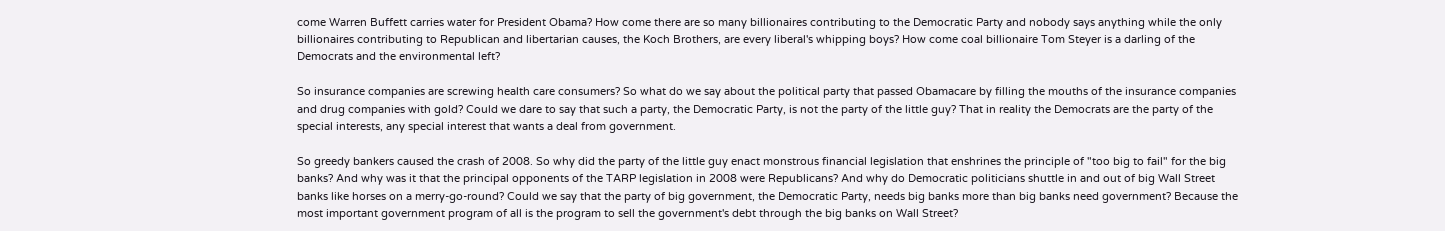come Warren Buffett carries water for President Obama? How come there are so many billionaires contributing to the Democratic Party and nobody says anything while the only billionaires contributing to Republican and libertarian causes, the Koch Brothers, are every liberal's whipping boys? How come coal billionaire Tom Steyer is a darling of the Democrats and the environmental left?

So insurance companies are screwing health care consumers? So what do we say about the political party that passed Obamacare by filling the mouths of the insurance companies and drug companies with gold? Could we dare to say that such a party, the Democratic Party, is not the party of the little guy? That in reality the Democrats are the party of the special interests, any special interest that wants a deal from government.

So greedy bankers caused the crash of 2008. So why did the party of the little guy enact monstrous financial legislation that enshrines the principle of "too big to fail" for the big banks? And why was it that the principal opponents of the TARP legislation in 2008 were Republicans? And why do Democratic politicians shuttle in and out of big Wall Street banks like horses on a merry-go-round? Could we say that the party of big government, the Democratic Party, needs big banks more than big banks need government? Because the most important government program of all is the program to sell the government's debt through the big banks on Wall Street?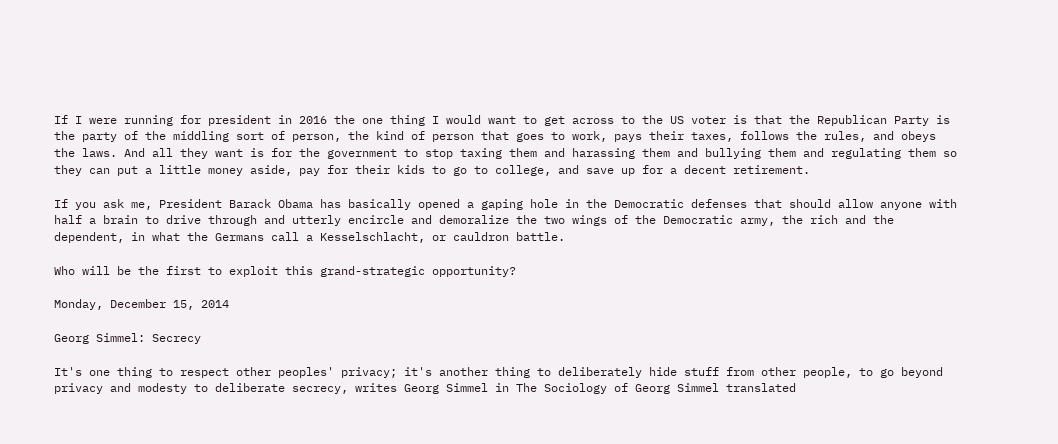If I were running for president in 2016 the one thing I would want to get across to the US voter is that the Republican Party is the party of the middling sort of person, the kind of person that goes to work, pays their taxes, follows the rules, and obeys the laws. And all they want is for the government to stop taxing them and harassing them and bullying them and regulating them so they can put a little money aside, pay for their kids to go to college, and save up for a decent retirement.

If you ask me, President Barack Obama has basically opened a gaping hole in the Democratic defenses that should allow anyone with half a brain to drive through and utterly encircle and demoralize the two wings of the Democratic army, the rich and the dependent, in what the Germans call a Kesselschlacht, or cauldron battle.

Who will be the first to exploit this grand-strategic opportunity?

Monday, December 15, 2014

Georg Simmel: Secrecy

It's one thing to respect other peoples' privacy; it's another thing to deliberately hide stuff from other people, to go beyond privacy and modesty to deliberate secrecy, writes Georg Simmel in The Sociology of Georg Simmel translated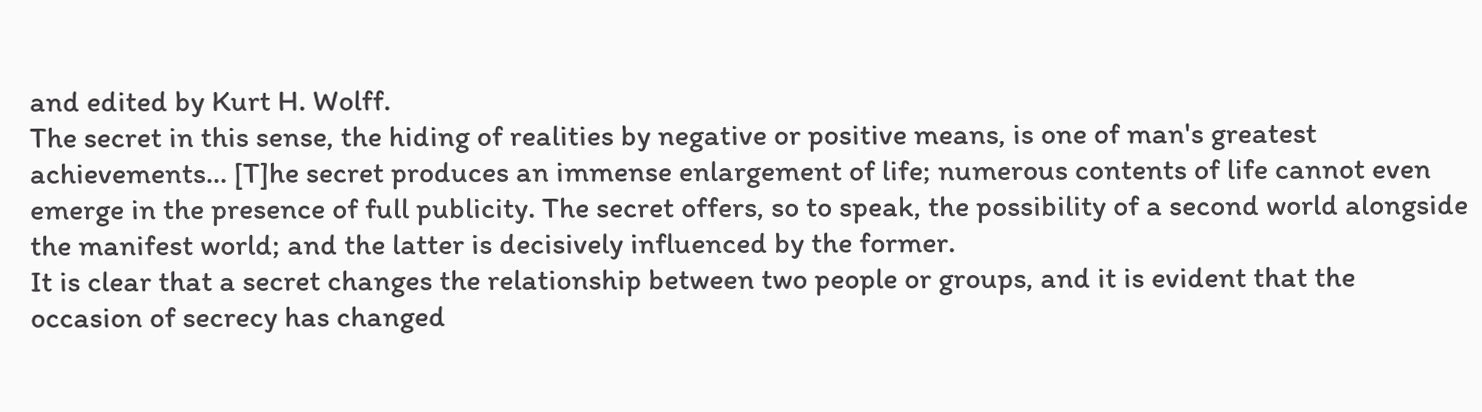and edited by Kurt H. Wolff.
The secret in this sense, the hiding of realities by negative or positive means, is one of man's greatest achievements... [T]he secret produces an immense enlargement of life; numerous contents of life cannot even emerge in the presence of full publicity. The secret offers, so to speak, the possibility of a second world alongside the manifest world; and the latter is decisively influenced by the former.
It is clear that a secret changes the relationship between two people or groups, and it is evident that the occasion of secrecy has changed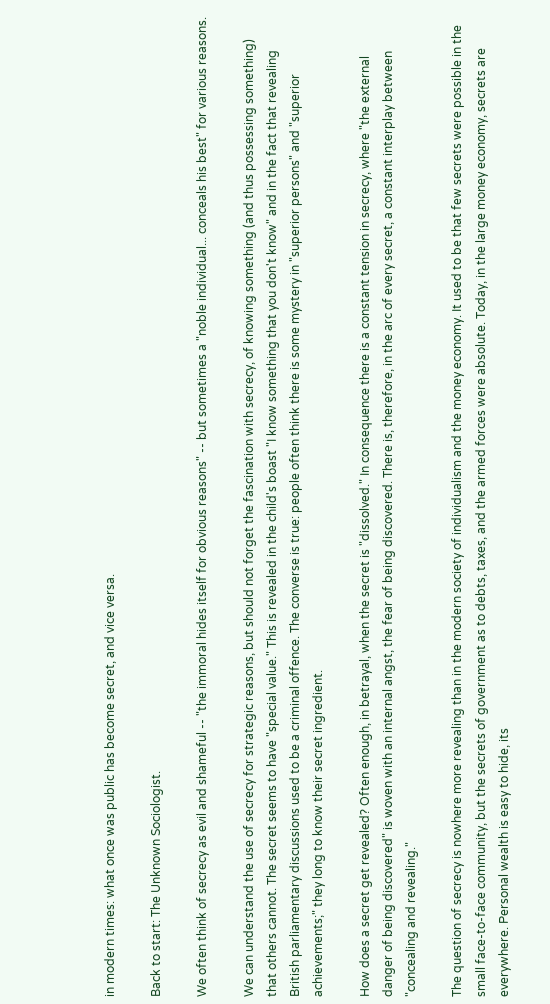in modern times: what once was public has become secret, and vice versa.

Back to start: The Unknown Sociologist.

We often think of secrecy as evil and shameful -- "the immoral hides itself for obvious reasons" -- but sometimes a "noble individual... conceals his best" for various reasons.

We can understand the use of secrecy for strategic reasons, but should not forget the fascination with secrecy, of knowing something (and thus possessing something) that others cannot. The secret seems to have "special value." This is revealed in the child's boast "I know something that you don't know" and in the fact that revealing British parliamentary discussions used to be a criminal offence. The converse is true: people often think there is some mystery in "superior persons" and "superior achievements;" they long to know their secret ingredient.

How does a secret get revealed? Often enough, in betrayal, when the secret is "dissolved." In consequence there is a constant tension in secrecy, where "the external danger of being discovered" is woven with an internal angst, the fear of being discovered. There is, therefore, in the arc of every secret, a constant interplay between "concealing and revealing."

The question of secrecy is nowhere more revealing than in the modern society of individualism and the money economy. It used to be that few secrets were possible in the small face-to-face community, but the secrets of government as to debts, taxes, and the armed forces were absolute. Today, in the large money economy, secrets are everywhere. Personal wealth is easy to hide, its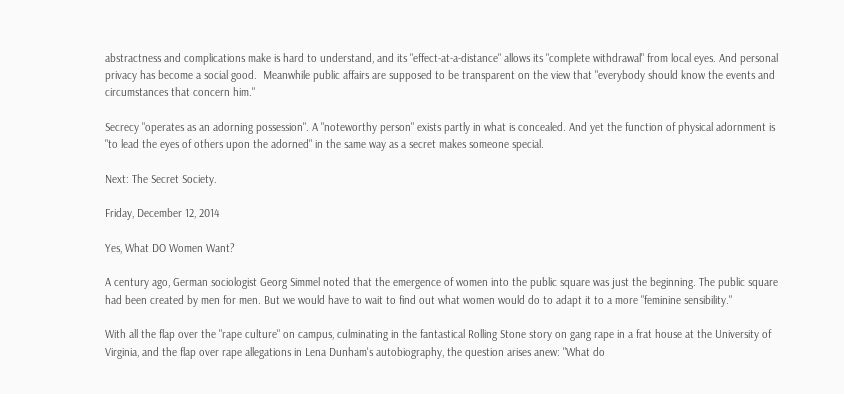abstractness and complications make is hard to understand, and its "effect-at-a-distance" allows its "complete withdrawal" from local eyes. And personal privacy has become a social good.  Meanwhile public affairs are supposed to be transparent on the view that "everybody should know the events and circumstances that concern him."

Secrecy "operates as an adorning possession". A "noteworthy person" exists partly in what is concealed. And yet the function of physical adornment is "to lead the eyes of others upon the adorned" in the same way as a secret makes someone special.

Next: The Secret Society.

Friday, December 12, 2014

Yes, What DO Women Want?

A century ago, German sociologist Georg Simmel noted that the emergence of women into the public square was just the beginning. The public square had been created by men for men. But we would have to wait to find out what women would do to adapt it to a more "feminine sensibility."

With all the flap over the "rape culture" on campus, culminating in the fantastical Rolling Stone story on gang rape in a frat house at the University of Virginia, and the flap over rape allegations in Lena Dunham's autobiography, the question arises anew: "What do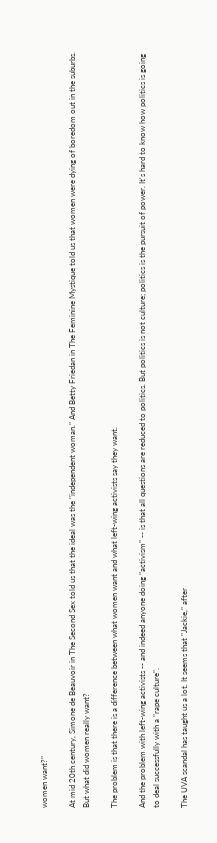women want?"

At mid 20th century, Simone de Beauvoir in The Second Sex told us that the ideal was the "independent woman." And Betty Friedan in The Feminine Mystique told us that women were dying of boredom out in the suburbs. But what did women really want?

The problem is that there is a difference between what women want and what left-wing activists say they want.

And the problem with left-wing activists -- and indeed anyone doing "activism" -- is that all questions are reduced to politics. But politics is not culture; politics is the pursuit of power. It's hard to know how politics is going to deal successfully with a "rape culture".

The UVA scandal has taught us a lot. It seems that "Jackie," after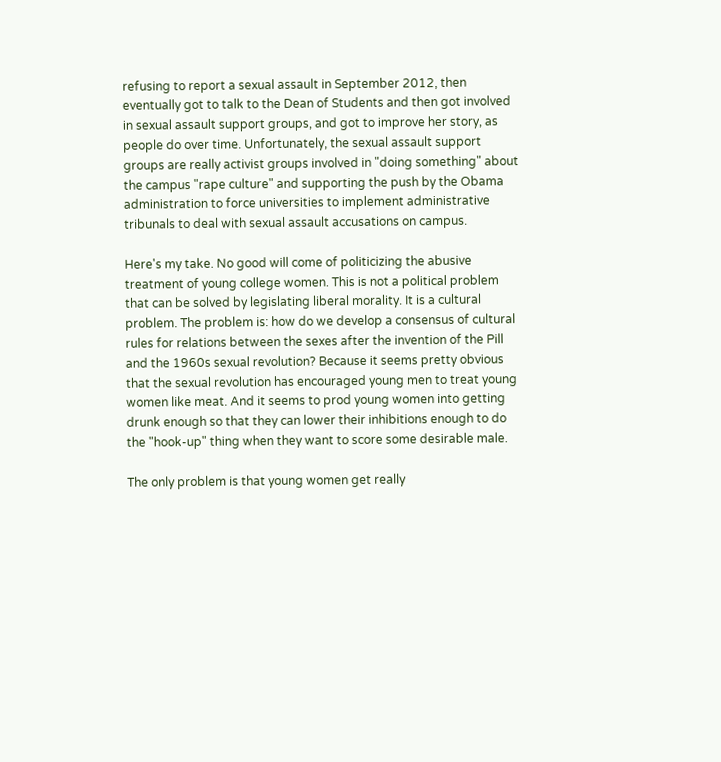refusing to report a sexual assault in September 2012, then eventually got to talk to the Dean of Students and then got involved in sexual assault support groups, and got to improve her story, as people do over time. Unfortunately, the sexual assault support groups are really activist groups involved in "doing something" about the campus "rape culture" and supporting the push by the Obama administration to force universities to implement administrative tribunals to deal with sexual assault accusations on campus.

Here's my take. No good will come of politicizing the abusive treatment of young college women. This is not a political problem that can be solved by legislating liberal morality. It is a cultural problem. The problem is: how do we develop a consensus of cultural rules for relations between the sexes after the invention of the Pill and the 1960s sexual revolution? Because it seems pretty obvious that the sexual revolution has encouraged young men to treat young women like meat. And it seems to prod young women into getting drunk enough so that they can lower their inhibitions enough to do the "hook-up" thing when they want to score some desirable male.

The only problem is that young women get really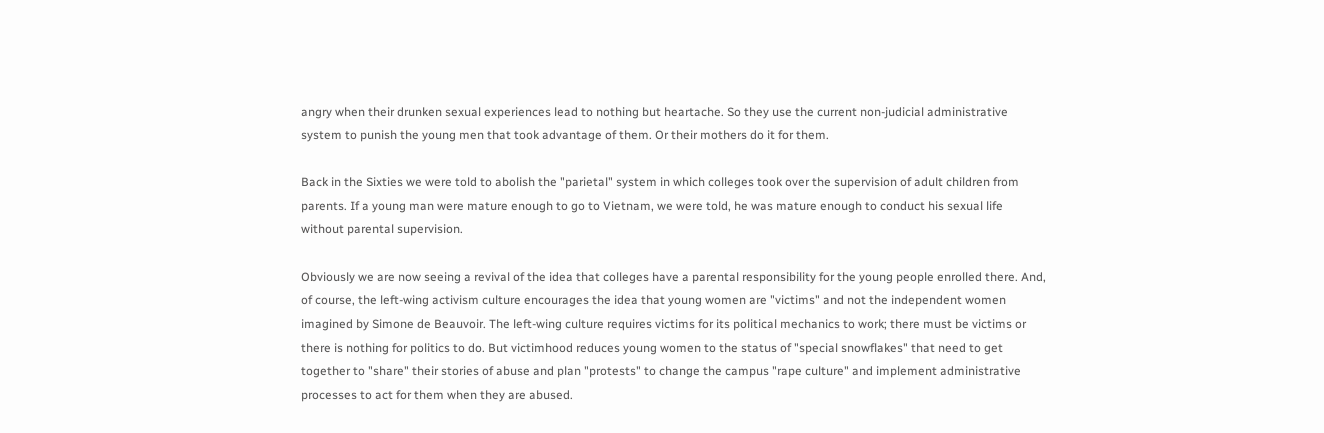angry when their drunken sexual experiences lead to nothing but heartache. So they use the current non-judicial administrative system to punish the young men that took advantage of them. Or their mothers do it for them.

Back in the Sixties we were told to abolish the "parietal" system in which colleges took over the supervision of adult children from parents. If a young man were mature enough to go to Vietnam, we were told, he was mature enough to conduct his sexual life without parental supervision.

Obviously we are now seeing a revival of the idea that colleges have a parental responsibility for the young people enrolled there. And, of course, the left-wing activism culture encourages the idea that young women are "victims" and not the independent women imagined by Simone de Beauvoir. The left-wing culture requires victims for its political mechanics to work; there must be victims or there is nothing for politics to do. But victimhood reduces young women to the status of "special snowflakes" that need to get together to "share" their stories of abuse and plan "protests" to change the campus "rape culture" and implement administrative processes to act for them when they are abused.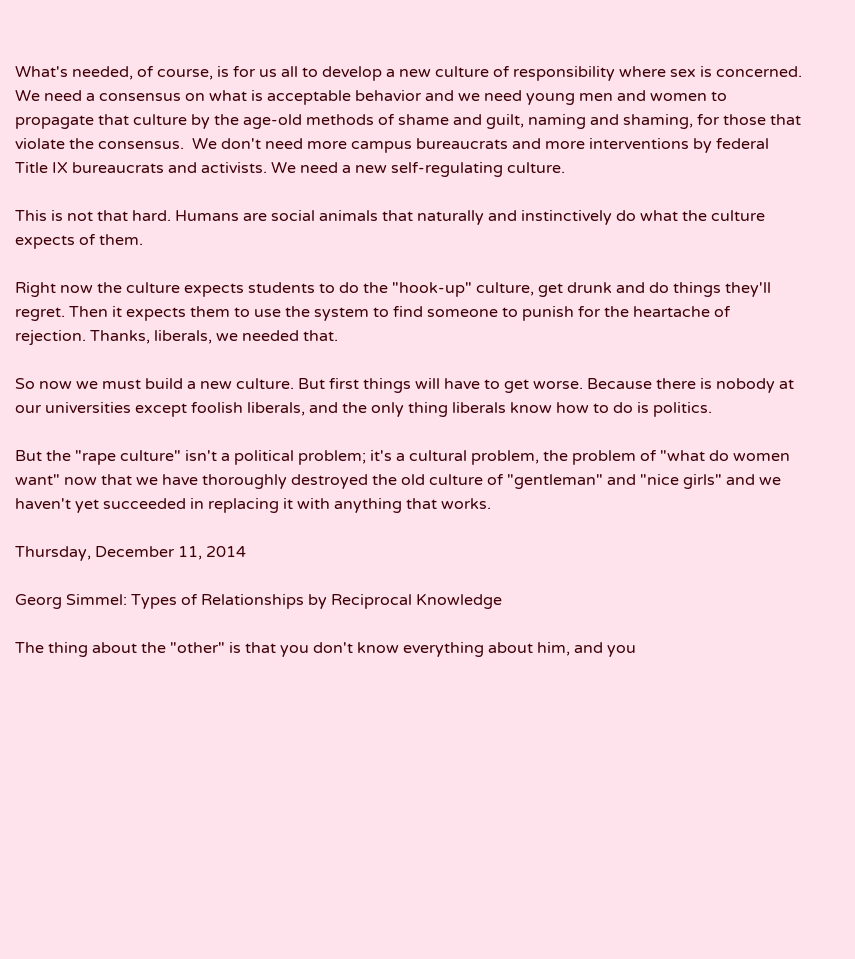What's needed, of course, is for us all to develop a new culture of responsibility where sex is concerned. We need a consensus on what is acceptable behavior and we need young men and women to propagate that culture by the age-old methods of shame and guilt, naming and shaming, for those that violate the consensus.  We don't need more campus bureaucrats and more interventions by federal Title IX bureaucrats and activists. We need a new self-regulating culture.

This is not that hard. Humans are social animals that naturally and instinctively do what the culture expects of them.

Right now the culture expects students to do the "hook-up" culture, get drunk and do things they'll regret. Then it expects them to use the system to find someone to punish for the heartache of rejection. Thanks, liberals, we needed that.

So now we must build a new culture. But first things will have to get worse. Because there is nobody at our universities except foolish liberals, and the only thing liberals know how to do is politics.

But the "rape culture" isn't a political problem; it's a cultural problem, the problem of "what do women want" now that we have thoroughly destroyed the old culture of "gentleman" and "nice girls" and we haven't yet succeeded in replacing it with anything that works.

Thursday, December 11, 2014

Georg Simmel: Types of Relationships by Reciprocal Knowledge

The thing about the "other" is that you don't know everything about him, and you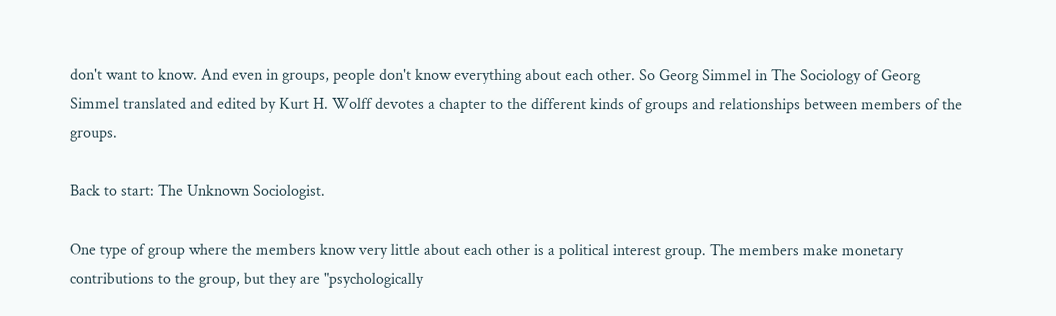don't want to know. And even in groups, people don't know everything about each other. So Georg Simmel in The Sociology of Georg Simmel translated and edited by Kurt H. Wolff devotes a chapter to the different kinds of groups and relationships between members of the groups.

Back to start: The Unknown Sociologist.

One type of group where the members know very little about each other is a political interest group. The members make monetary contributions to the group, but they are "psychologically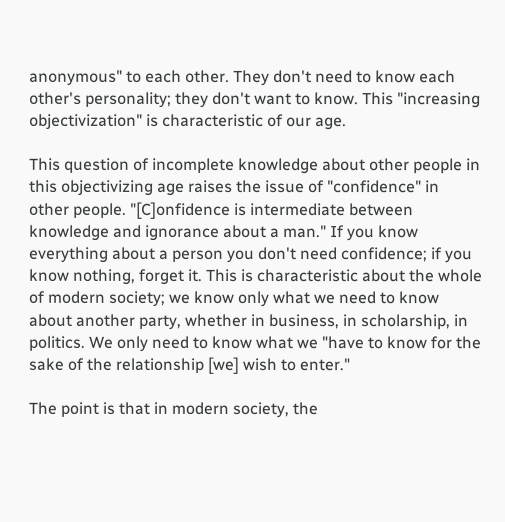anonymous" to each other. They don't need to know each other's personality; they don't want to know. This "increasing objectivization" is characteristic of our age.

This question of incomplete knowledge about other people in this objectivizing age raises the issue of "confidence" in other people. "[C]onfidence is intermediate between knowledge and ignorance about a man." If you know everything about a person you don't need confidence; if you know nothing, forget it. This is characteristic about the whole of modern society; we know only what we need to know about another party, whether in business, in scholarship, in politics. We only need to know what we "have to know for the sake of the relationship [we] wish to enter."

The point is that in modern society, the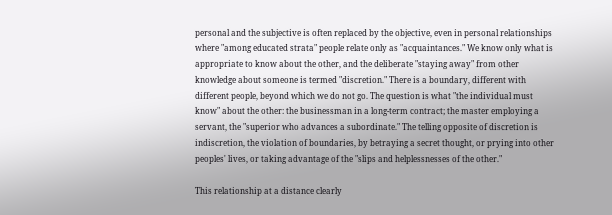personal and the subjective is often replaced by the objective, even in personal relationships where "among educated strata" people relate only as "acquaintances." We know only what is appropriate to know about the other, and the deliberate "staying away" from other knowledge about someone is termed "discretion." There is a boundary, different with different people, beyond which we do not go. The question is what "the individual must know" about the other: the businessman in a long-term contract; the master employing a servant, the "superior who advances a subordinate." The telling opposite of discretion is indiscretion, the violation of boundaries, by betraying a secret thought, or prying into other peoples' lives, or taking advantage of the "slips and helplessnesses of the other."

This relationship at a distance clearly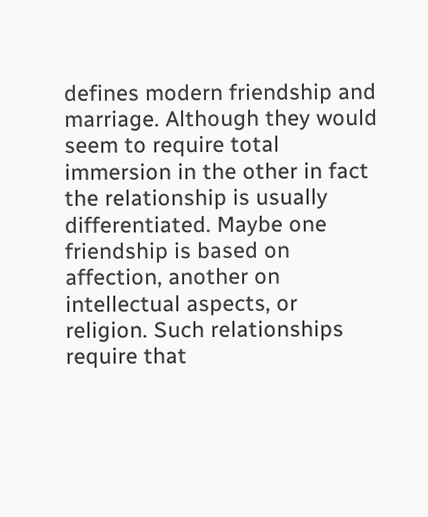defines modern friendship and marriage. Although they would seem to require total immersion in the other in fact the relationship is usually differentiated. Maybe one friendship is based on affection, another on intellectual aspects, or religion. Such relationships require that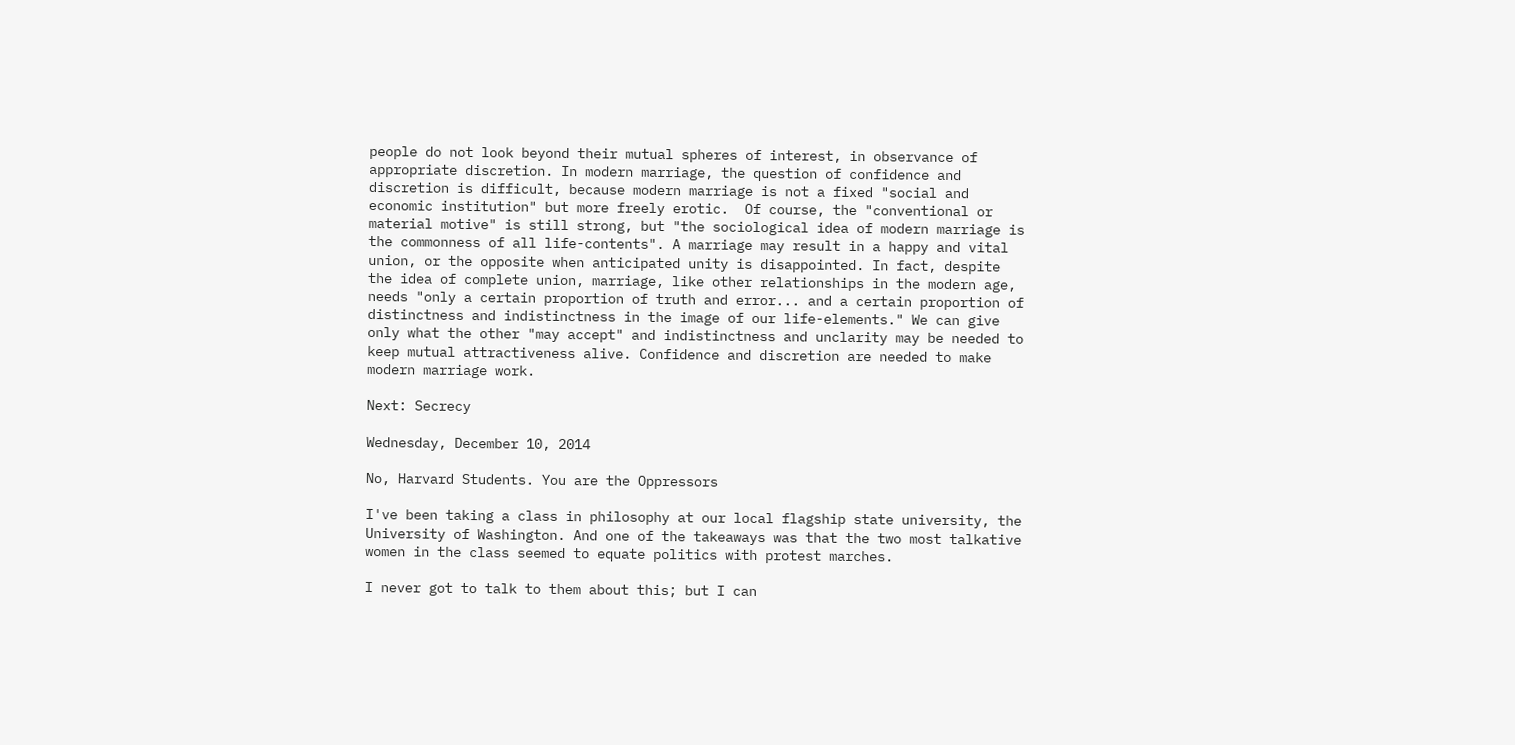people do not look beyond their mutual spheres of interest, in observance of appropriate discretion. In modern marriage, the question of confidence and discretion is difficult, because modern marriage is not a fixed "social and economic institution" but more freely erotic.  Of course, the "conventional or material motive" is still strong, but "the sociological idea of modern marriage is the commonness of all life-contents". A marriage may result in a happy and vital union, or the opposite when anticipated unity is disappointed. In fact, despite the idea of complete union, marriage, like other relationships in the modern age, needs "only a certain proportion of truth and error... and a certain proportion of distinctness and indistinctness in the image of our life-elements." We can give only what the other "may accept" and indistinctness and unclarity may be needed to keep mutual attractiveness alive. Confidence and discretion are needed to make modern marriage work.

Next: Secrecy

Wednesday, December 10, 2014

No, Harvard Students. You are the Oppressors

I've been taking a class in philosophy at our local flagship state university, the University of Washington. And one of the takeaways was that the two most talkative women in the class seemed to equate politics with protest marches.

I never got to talk to them about this; but I can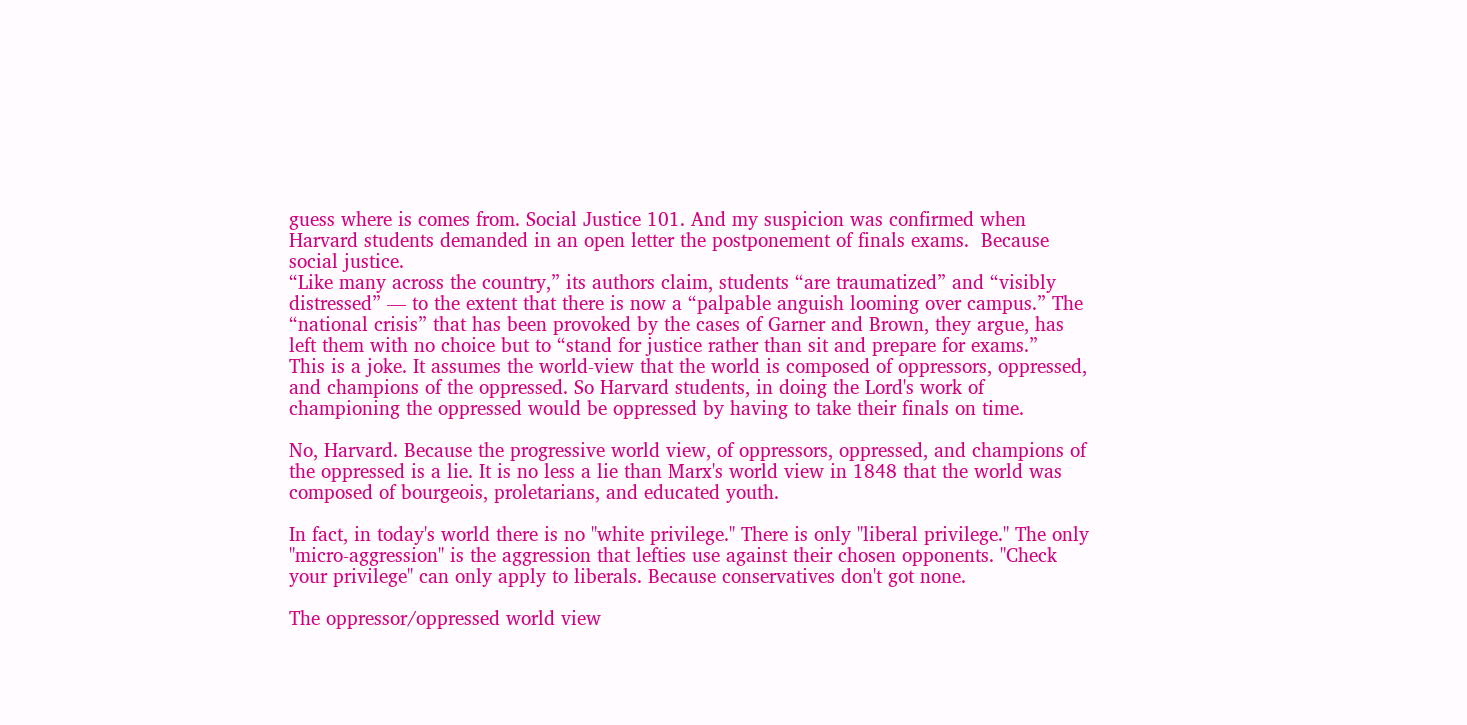guess where is comes from. Social Justice 101. And my suspicion was confirmed when Harvard students demanded in an open letter the postponement of finals exams.  Because social justice.
“Like many across the country,” its authors claim, students “are traumatized” and “visibly distressed” — to the extent that there is now a “palpable anguish looming over campus.” The “national crisis” that has been provoked by the cases of Garner and Brown, they argue, has left them with no choice but to “stand for justice rather than sit and prepare for exams.”
This is a joke. It assumes the world-view that the world is composed of oppressors, oppressed, and champions of the oppressed. So Harvard students, in doing the Lord's work of championing the oppressed would be oppressed by having to take their finals on time.

No, Harvard. Because the progressive world view, of oppressors, oppressed, and champions of the oppressed is a lie. It is no less a lie than Marx's world view in 1848 that the world was composed of bourgeois, proletarians, and educated youth.

In fact, in today's world there is no "white privilege." There is only "liberal privilege." The only "micro-aggression" is the aggression that lefties use against their chosen opponents. "Check your privilege" can only apply to liberals. Because conservatives don't got none.

The oppressor/oppressed world view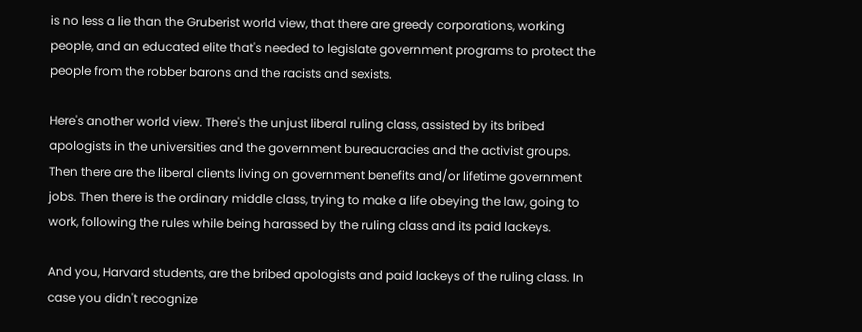is no less a lie than the Gruberist world view, that there are greedy corporations, working people, and an educated elite that's needed to legislate government programs to protect the people from the robber barons and the racists and sexists.

Here's another world view. There's the unjust liberal ruling class, assisted by its bribed apologists in the universities and the government bureaucracies and the activist groups. Then there are the liberal clients living on government benefits and/or lifetime government jobs. Then there is the ordinary middle class, trying to make a life obeying the law, going to work, following the rules while being harassed by the ruling class and its paid lackeys.

And you, Harvard students, are the bribed apologists and paid lackeys of the ruling class. In case you didn't recognize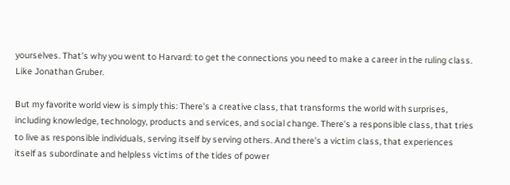yourselves. That's why you went to Harvard: to get the connections you need to make a career in the ruling class. Like Jonathan Gruber.

But my favorite world view is simply this: There's a creative class, that transforms the world with surprises, including knowledge, technology, products and services, and social change. There's a responsible class, that tries to live as responsible individuals, serving itself by serving others. And there's a victim class, that experiences itself as subordinate and helpless victims of the tides of power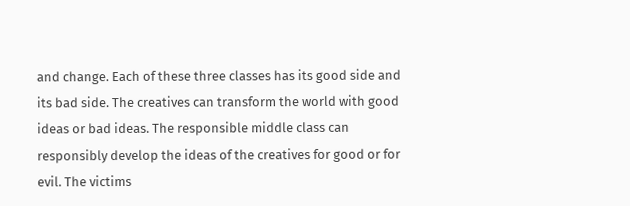and change. Each of these three classes has its good side and its bad side. The creatives can transform the world with good ideas or bad ideas. The responsible middle class can responsibly develop the ideas of the creatives for good or for evil. The victims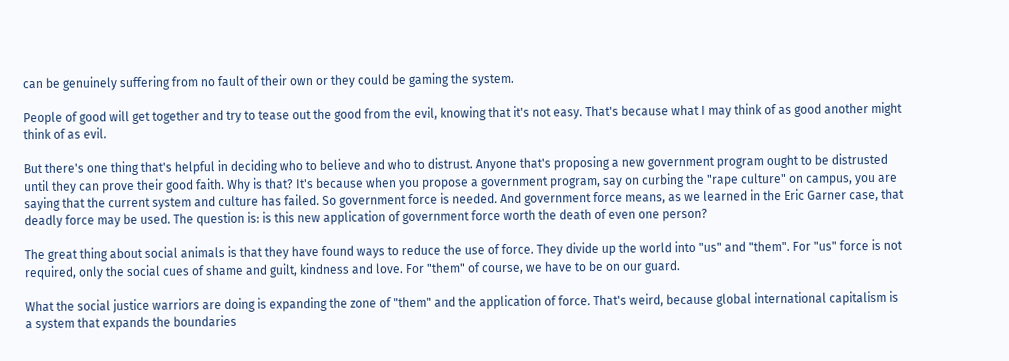can be genuinely suffering from no fault of their own or they could be gaming the system.

People of good will get together and try to tease out the good from the evil, knowing that it's not easy. That's because what I may think of as good another might think of as evil.

But there's one thing that's helpful in deciding who to believe and who to distrust. Anyone that's proposing a new government program ought to be distrusted until they can prove their good faith. Why is that? It's because when you propose a government program, say on curbing the "rape culture" on campus, you are saying that the current system and culture has failed. So government force is needed. And government force means, as we learned in the Eric Garner case, that deadly force may be used. The question is: is this new application of government force worth the death of even one person?

The great thing about social animals is that they have found ways to reduce the use of force. They divide up the world into "us" and "them". For "us" force is not required, only the social cues of shame and guilt, kindness and love. For "them" of course, we have to be on our guard.

What the social justice warriors are doing is expanding the zone of "them" and the application of force. That's weird, because global international capitalism is a system that expands the boundaries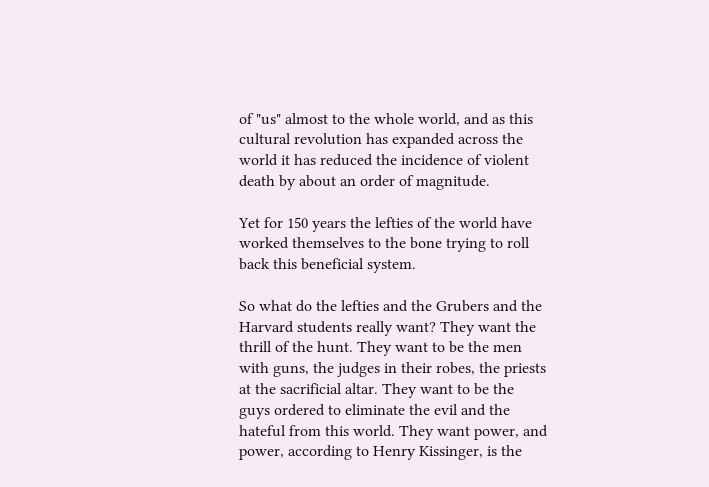of "us" almost to the whole world, and as this cultural revolution has expanded across the world it has reduced the incidence of violent death by about an order of magnitude.

Yet for 150 years the lefties of the world have worked themselves to the bone trying to roll back this beneficial system.

So what do the lefties and the Grubers and the Harvard students really want? They want the thrill of the hunt. They want to be the men with guns, the judges in their robes, the priests at the sacrificial altar. They want to be the guys ordered to eliminate the evil and the hateful from this world. They want power, and power, according to Henry Kissinger, is the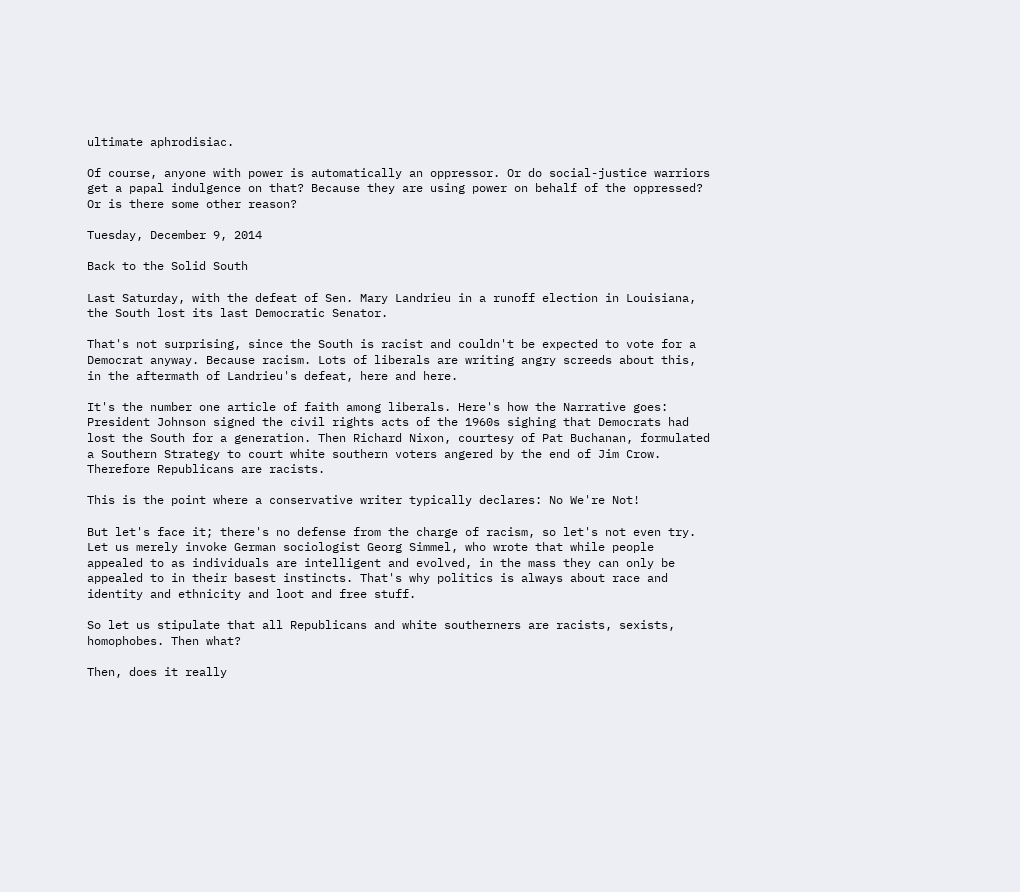ultimate aphrodisiac.

Of course, anyone with power is automatically an oppressor. Or do social-justice warriors get a papal indulgence on that? Because they are using power on behalf of the oppressed? Or is there some other reason?

Tuesday, December 9, 2014

Back to the Solid South

Last Saturday, with the defeat of Sen. Mary Landrieu in a runoff election in Louisiana, the South lost its last Democratic Senator.

That's not surprising, since the South is racist and couldn't be expected to vote for a Democrat anyway. Because racism. Lots of liberals are writing angry screeds about this, in the aftermath of Landrieu's defeat, here and here.

It's the number one article of faith among liberals. Here's how the Narrative goes: President Johnson signed the civil rights acts of the 1960s sighing that Democrats had lost the South for a generation. Then Richard Nixon, courtesy of Pat Buchanan, formulated a Southern Strategy to court white southern voters angered by the end of Jim Crow. Therefore Republicans are racists.

This is the point where a conservative writer typically declares: No We're Not!

But let's face it; there's no defense from the charge of racism, so let's not even try. Let us merely invoke German sociologist Georg Simmel, who wrote that while people appealed to as individuals are intelligent and evolved, in the mass they can only be appealed to in their basest instincts. That's why politics is always about race and identity and ethnicity and loot and free stuff.

So let us stipulate that all Republicans and white southerners are racists, sexists, homophobes. Then what?

Then, does it really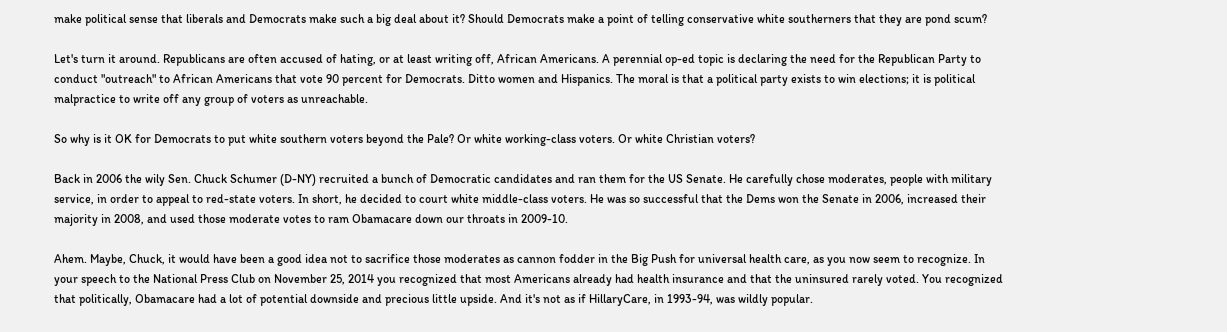make political sense that liberals and Democrats make such a big deal about it? Should Democrats make a point of telling conservative white southerners that they are pond scum?

Let's turn it around. Republicans are often accused of hating, or at least writing off, African Americans. A perennial op-ed topic is declaring the need for the Republican Party to conduct "outreach" to African Americans that vote 90 percent for Democrats. Ditto women and Hispanics. The moral is that a political party exists to win elections; it is political malpractice to write off any group of voters as unreachable.

So why is it OK for Democrats to put white southern voters beyond the Pale? Or white working-class voters. Or white Christian voters?

Back in 2006 the wily Sen. Chuck Schumer (D-NY) recruited a bunch of Democratic candidates and ran them for the US Senate. He carefully chose moderates, people with military service, in order to appeal to red-state voters. In short, he decided to court white middle-class voters. He was so successful that the Dems won the Senate in 2006, increased their majority in 2008, and used those moderate votes to ram Obamacare down our throats in 2009-10.

Ahem. Maybe, Chuck, it would have been a good idea not to sacrifice those moderates as cannon fodder in the Big Push for universal health care, as you now seem to recognize. In your speech to the National Press Club on November 25, 2014 you recognized that most Americans already had health insurance and that the uninsured rarely voted. You recognized that politically, Obamacare had a lot of potential downside and precious little upside. And it's not as if HillaryCare, in 1993-94, was wildly popular.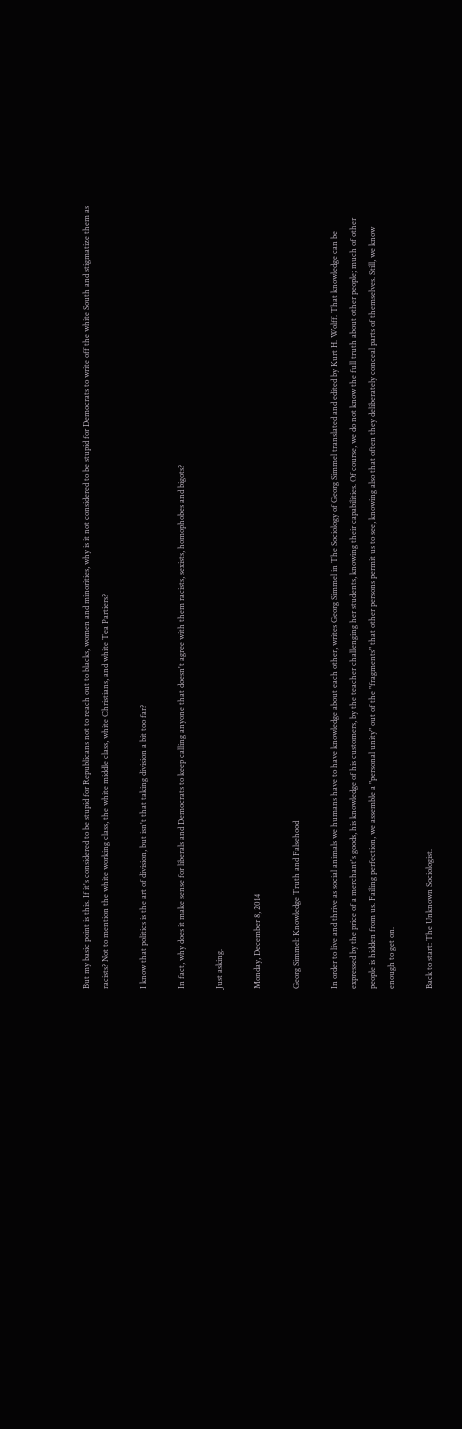But my basic point is this. If it's considered to be stupid for Republicans not to reach out to blacks, women and minorities, why is it not considered to be stupid for Democrats to write off the white South and stigmatize them as racists? Not to mention the white working class, the white middle class, white Christians, and white Tea Partiers?

I know that politics is the art of division, but isn't that taking division a bit too far?

In fact, why does it make sense for liberals and Democrats to keep calling anyone that doesn't agree with them racists, sexists, homophobes and bigots?

Just asking.

Monday, December 8, 2014

Georg Simmel: Knowledge Truth and Falsehood

In order to live and thrive as social animals we humans have to have knowledge about each other, writes Georg Simmel in The Sociology of Georg Simmel translated and edited by Kurt H. Wolff. That knowledge can be expressed by the price of a merchant's goods, his knowledge of his customers, by the teacher challenging her students, knowing their capabilities. Of course, we do not know the full truth about other people; much of other people is hidden from us. Failing perfection, we assemble a "personal unity" out of the "fragments" that other persons permit us to see, knowing also that often they deliberately conceal parts of themselves. Still, we know enough to get on.

Back to start: The Unknown Sociologist.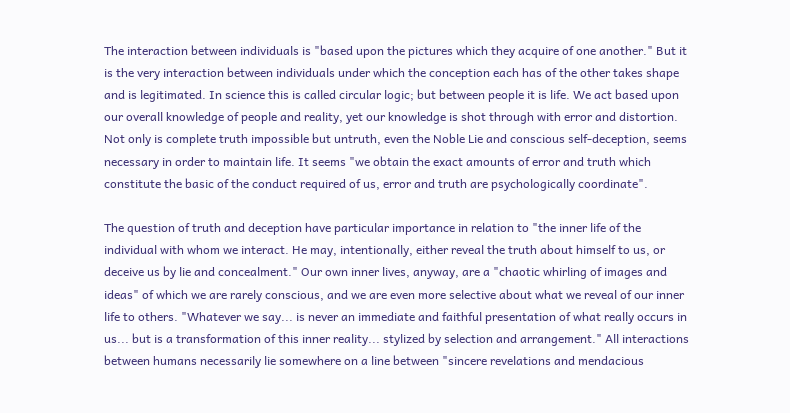The interaction between individuals is "based upon the pictures which they acquire of one another." But it is the very interaction between individuals under which the conception each has of the other takes shape and is legitimated. In science this is called circular logic; but between people it is life. We act based upon our overall knowledge of people and reality, yet our knowledge is shot through with error and distortion. Not only is complete truth impossible but untruth, even the Noble Lie and conscious self-deception, seems necessary in order to maintain life. It seems "we obtain the exact amounts of error and truth which constitute the basic of the conduct required of us, error and truth are psychologically coordinate".

The question of truth and deception have particular importance in relation to "the inner life of the individual with whom we interact. He may, intentionally, either reveal the truth about himself to us, or deceive us by lie and concealment." Our own inner lives, anyway, are a "chaotic whirling of images and ideas" of which we are rarely conscious, and we are even more selective about what we reveal of our inner life to others. "Whatever we say... is never an immediate and faithful presentation of what really occurs in us... but is a transformation of this inner reality... stylized by selection and arrangement." All interactions between humans necessarily lie somewhere on a line between "sincere revelations and mendacious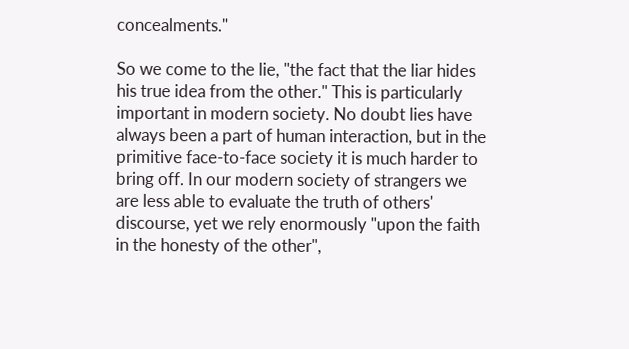concealments."

So we come to the lie, "the fact that the liar hides his true idea from the other." This is particularly important in modern society. No doubt lies have always been a part of human interaction, but in the primitive face-to-face society it is much harder to bring off. In our modern society of strangers we are less able to evaluate the truth of others' discourse, yet we rely enormously "upon the faith in the honesty of the other",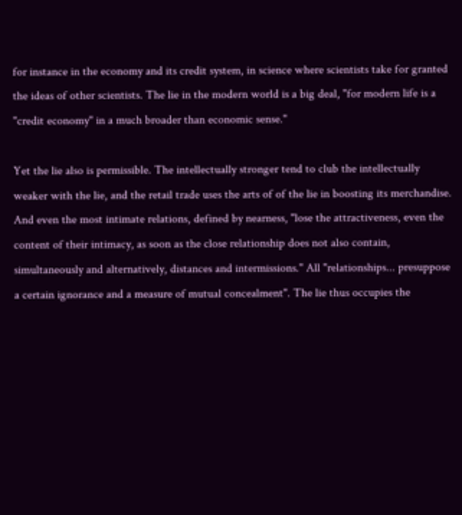for instance in the economy and its credit system, in science where scientists take for granted the ideas of other scientists. The lie in the modern world is a big deal, "for modern life is a "credit economy" in a much broader than economic sense."

Yet the lie also is permissible. The intellectually stronger tend to club the intellectually weaker with the lie, and the retail trade uses the arts of of the lie in boosting its merchandise. And even the most intimate relations, defined by nearness, "lose the attractiveness, even the content of their intimacy, as soon as the close relationship does not also contain, simultaneously and alternatively, distances and intermissions." All "relationships... presuppose a certain ignorance and a measure of mutual concealment". The lie thus occupies the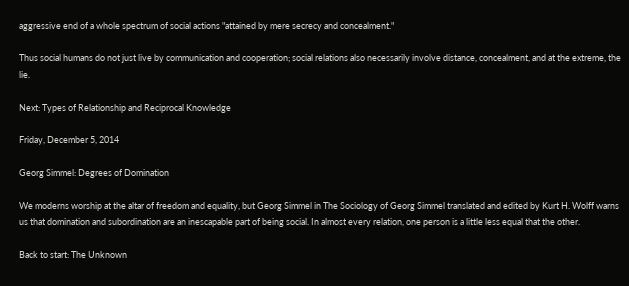aggressive end of a whole spectrum of social actions "attained by mere secrecy and concealment."

Thus social humans do not just live by communication and cooperation; social relations also necessarily involve distance, concealment, and at the extreme, the lie.

Next: Types of Relationship and Reciprocal Knowledge

Friday, December 5, 2014

Georg Simmel: Degrees of Domination

We moderns worship at the altar of freedom and equality, but Georg Simmel in The Sociology of Georg Simmel translated and edited by Kurt H. Wolff warns us that domination and subordination are an inescapable part of being social. In almost every relation, one person is a little less equal that the other.

Back to start: The Unknown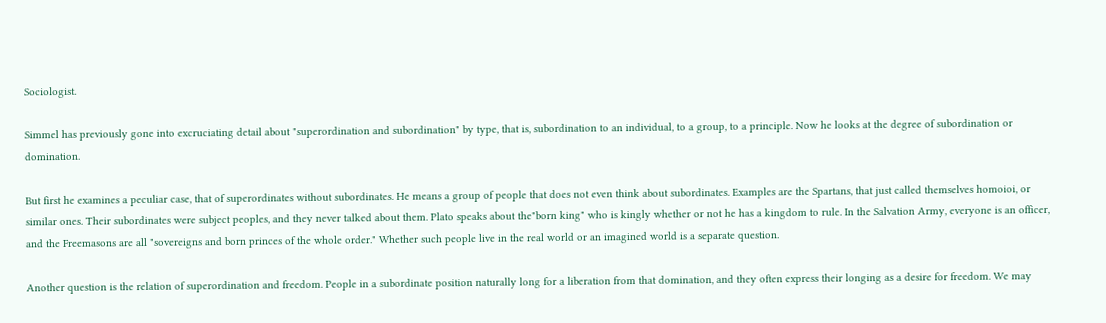Sociologist.

Simmel has previously gone into excruciating detail about "superordination and subordination" by type, that is, subordination to an individual, to a group, to a principle. Now he looks at the degree of subordination or domination.

But first he examines a peculiar case, that of superordinates without subordinates. He means a group of people that does not even think about subordinates. Examples are the Spartans, that just called themselves homoioi, or similar ones. Their subordinates were subject peoples, and they never talked about them. Plato speaks about the"born king" who is kingly whether or not he has a kingdom to rule. In the Salvation Army, everyone is an officer, and the Freemasons are all "sovereigns and born princes of the whole order." Whether such people live in the real world or an imagined world is a separate question.

Another question is the relation of superordination and freedom. People in a subordinate position naturally long for a liberation from that domination, and they often express their longing as a desire for freedom. We may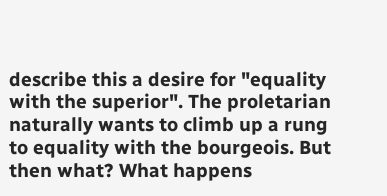describe this a desire for "equality with the superior". The proletarian naturally wants to climb up a rung to equality with the bourgeois. But then what? What happens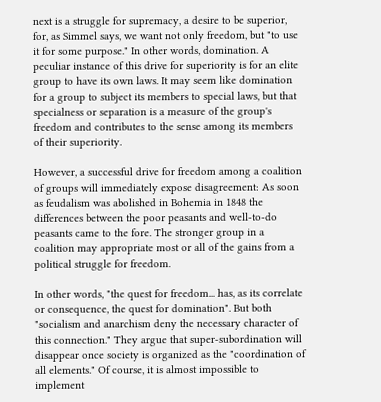next is a struggle for supremacy, a desire to be superior, for, as Simmel says, we want not only freedom, but "to use it for some purpose." In other words, domination. A peculiar instance of this drive for superiority is for an elite group to have its own laws. It may seem like domination for a group to subject its members to special laws, but that specialness or separation is a measure of the group's freedom and contributes to the sense among its members of their superiority.

However, a successful drive for freedom among a coalition of groups will immediately expose disagreement: As soon as feudalism was abolished in Bohemia in 1848 the differences between the poor peasants and well-to-do peasants came to the fore. The stronger group in a coalition may appropriate most or all of the gains from a political struggle for freedom.

In other words, "the quest for freedom... has, as its correlate or consequence, the quest for domination". But both "socialism and anarchism deny the necessary character of this connection." They argue that super-subordination will disappear once society is organized as the "coordination of all elements." Of course, it is almost impossible to implement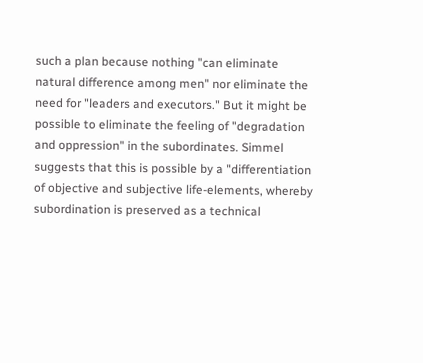such a plan because nothing "can eliminate natural difference among men" nor eliminate the need for "leaders and executors." But it might be possible to eliminate the feeling of "degradation and oppression" in the subordinates. Simmel suggests that this is possible by a "differentiation of objective and subjective life-elements, whereby subordination is preserved as a technical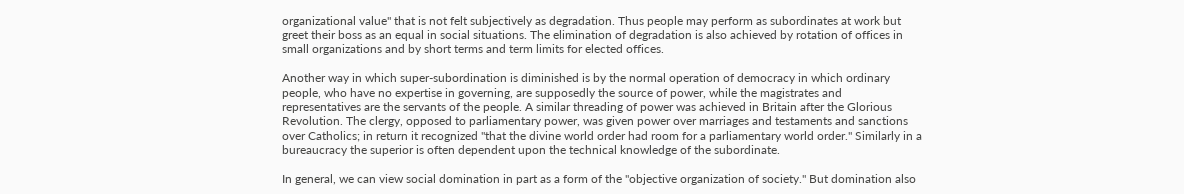organizational value" that is not felt subjectively as degradation. Thus people may perform as subordinates at work but greet their boss as an equal in social situations. The elimination of degradation is also achieved by rotation of offices in small organizations and by short terms and term limits for elected offices.

Another way in which super-subordination is diminished is by the normal operation of democracy in which ordinary people, who have no expertise in governing, are supposedly the source of power, while the magistrates and representatives are the servants of the people. A similar threading of power was achieved in Britain after the Glorious Revolution. The clergy, opposed to parliamentary power, was given power over marriages and testaments and sanctions over Catholics; in return it recognized "that the divine world order had room for a parliamentary world order." Similarly in a bureaucracy the superior is often dependent upon the technical knowledge of the subordinate.

In general, we can view social domination in part as a form of the "objective organization of society." But domination also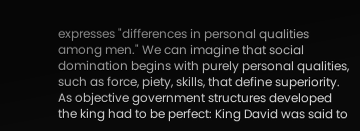expresses "differences in personal qualities among men." We can imagine that social domination begins with purely personal qualities, such as force, piety, skills, that define superiority. As objective government structures developed the king had to be perfect: King David was said to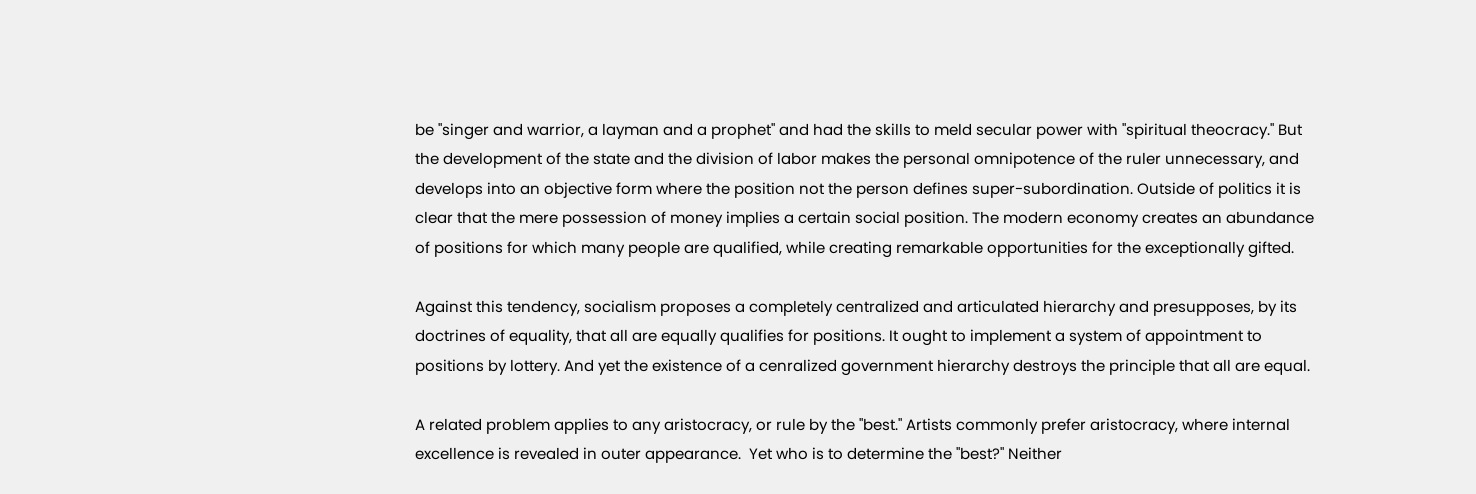be "singer and warrior, a layman and a prophet" and had the skills to meld secular power with "spiritual theocracy." But the development of the state and the division of labor makes the personal omnipotence of the ruler unnecessary, and develops into an objective form where the position not the person defines super-subordination. Outside of politics it is clear that the mere possession of money implies a certain social position. The modern economy creates an abundance of positions for which many people are qualified, while creating remarkable opportunities for the exceptionally gifted.

Against this tendency, socialism proposes a completely centralized and articulated hierarchy and presupposes, by its doctrines of equality, that all are equally qualifies for positions. It ought to implement a system of appointment to positions by lottery. And yet the existence of a cenralized government hierarchy destroys the principle that all are equal.

A related problem applies to any aristocracy, or rule by the "best." Artists commonly prefer aristocracy, where internal excellence is revealed in outer appearance.  Yet who is to determine the "best?" Neither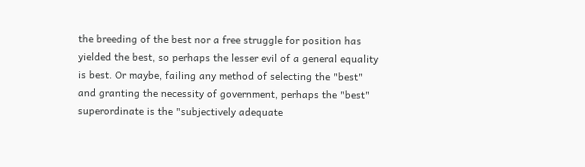the breeding of the best nor a free struggle for position has yielded the best, so perhaps the lesser evil of a general equality is best. Or maybe, failing any method of selecting the "best" and granting the necessity of government, perhaps the "best" superordinate is the "subjectively adequate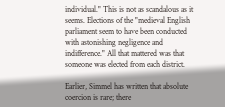individual." This is not as scandalous as it seems. Elections of the "medieval English parliament seem to have been conducted with astonishing negligence and indifference." All that mattered was that someone was elected from each district.

Earlier, Simmel has written that absolute coercion is rare; there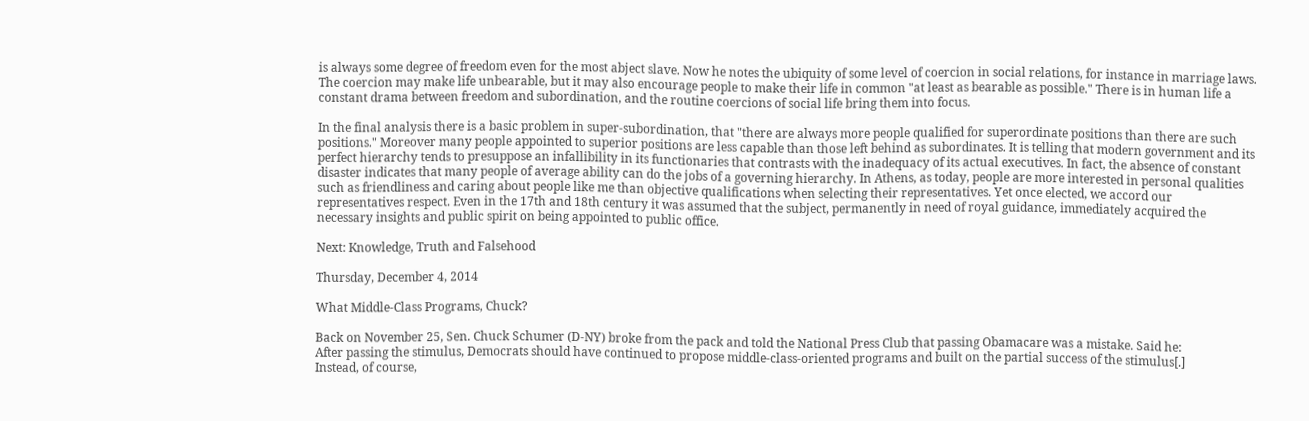is always some degree of freedom even for the most abject slave. Now he notes the ubiquity of some level of coercion in social relations, for instance in marriage laws. The coercion may make life unbearable, but it may also encourage people to make their life in common "at least as bearable as possible." There is in human life a constant drama between freedom and subordination, and the routine coercions of social life bring them into focus.

In the final analysis there is a basic problem in super-subordination, that "there are always more people qualified for superordinate positions than there are such positions." Moreover many people appointed to superior positions are less capable than those left behind as subordinates. It is telling that modern government and its perfect hierarchy tends to presuppose an infallibility in its functionaries that contrasts with the inadequacy of its actual executives. In fact, the absence of constant disaster indicates that many people of average ability can do the jobs of a governing hierarchy. In Athens, as today, people are more interested in personal qualities such as friendliness and caring about people like me than objective qualifications when selecting their representatives. Yet once elected, we accord our representatives respect. Even in the 17th and 18th century it was assumed that the subject, permanently in need of royal guidance, immediately acquired the necessary insights and public spirit on being appointed to public office.

Next: Knowledge, Truth and Falsehood

Thursday, December 4, 2014

What Middle-Class Programs, Chuck?

Back on November 25, Sen. Chuck Schumer (D-NY) broke from the pack and told the National Press Club that passing Obamacare was a mistake. Said he:
After passing the stimulus, Democrats should have continued to propose middle-class-oriented programs and built on the partial success of the stimulus[.]
Instead, of course,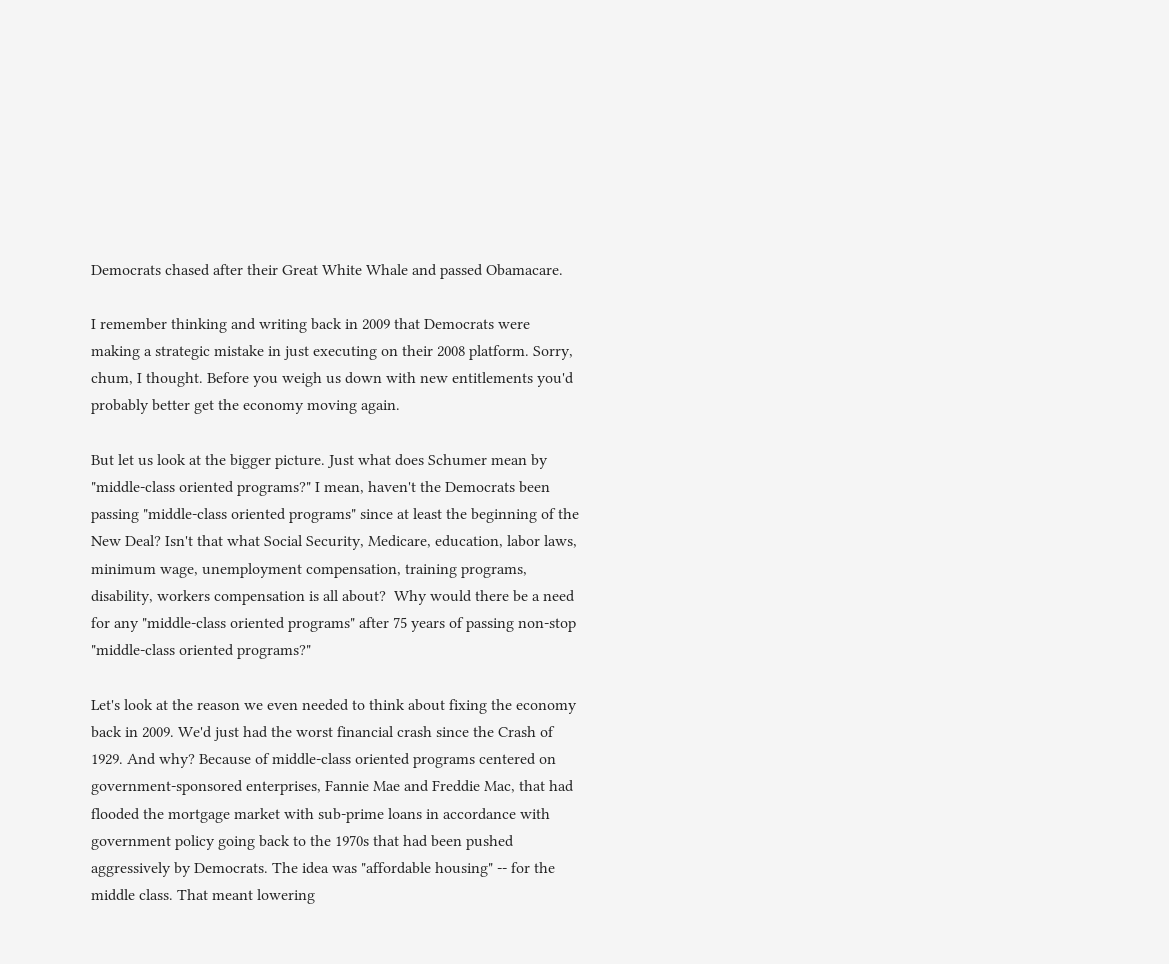Democrats chased after their Great White Whale and passed Obamacare.

I remember thinking and writing back in 2009 that Democrats were making a strategic mistake in just executing on their 2008 platform. Sorry, chum, I thought. Before you weigh us down with new entitlements you'd probably better get the economy moving again.

But let us look at the bigger picture. Just what does Schumer mean by "middle-class oriented programs?" I mean, haven't the Democrats been passing "middle-class oriented programs" since at least the beginning of the New Deal? Isn't that what Social Security, Medicare, education, labor laws, minimum wage, unemployment compensation, training programs, disability, workers compensation is all about?  Why would there be a need for any "middle-class oriented programs" after 75 years of passing non-stop "middle-class oriented programs?"

Let's look at the reason we even needed to think about fixing the economy back in 2009. We'd just had the worst financial crash since the Crash of 1929. And why? Because of middle-class oriented programs centered on government-sponsored enterprises, Fannie Mae and Freddie Mac, that had flooded the mortgage market with sub-prime loans in accordance with government policy going back to the 1970s that had been pushed aggressively by Democrats. The idea was "affordable housing" -- for the middle class. That meant lowering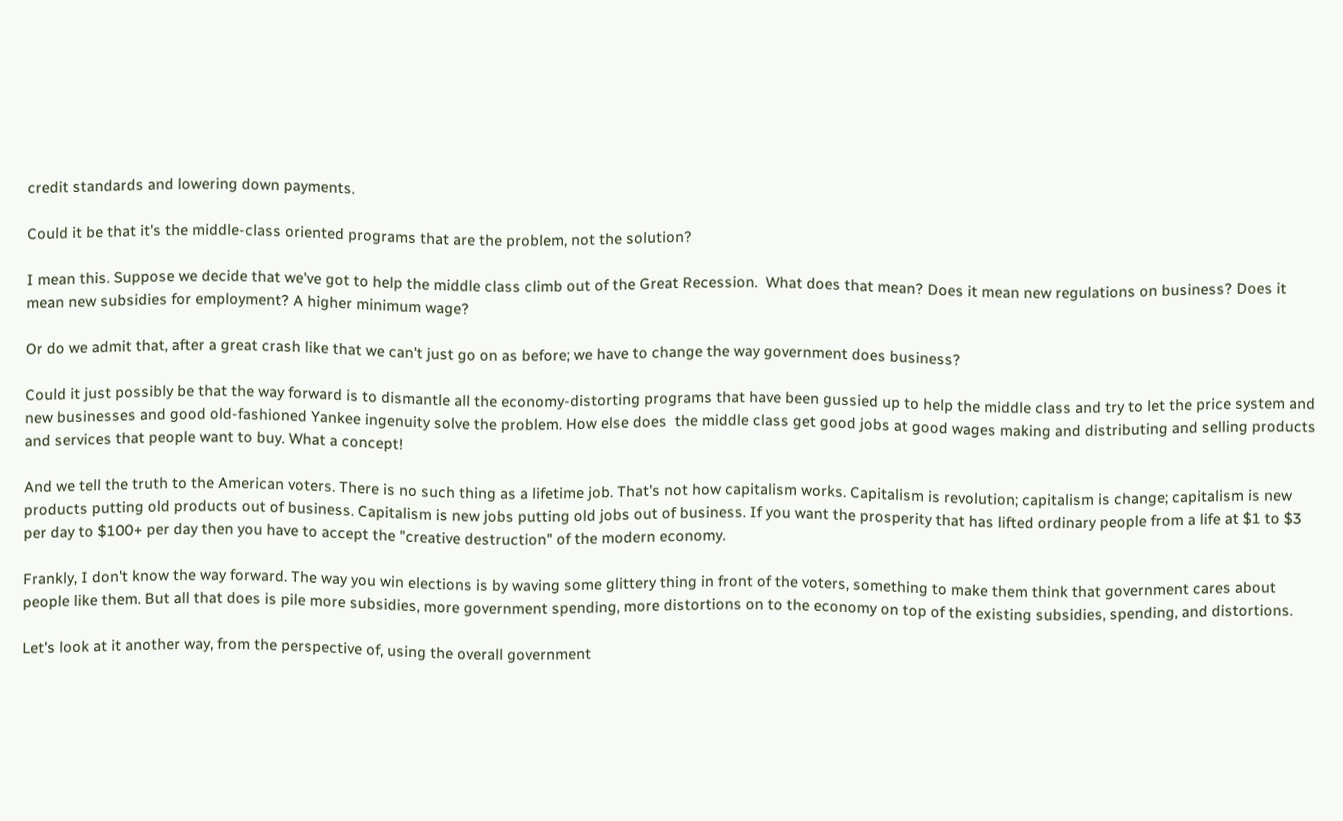credit standards and lowering down payments.

Could it be that it's the middle-class oriented programs that are the problem, not the solution?

I mean this. Suppose we decide that we've got to help the middle class climb out of the Great Recession.  What does that mean? Does it mean new regulations on business? Does it mean new subsidies for employment? A higher minimum wage?

Or do we admit that, after a great crash like that we can't just go on as before; we have to change the way government does business?

Could it just possibly be that the way forward is to dismantle all the economy-distorting programs that have been gussied up to help the middle class and try to let the price system and new businesses and good old-fashioned Yankee ingenuity solve the problem. How else does  the middle class get good jobs at good wages making and distributing and selling products and services that people want to buy. What a concept!

And we tell the truth to the American voters. There is no such thing as a lifetime job. That's not how capitalism works. Capitalism is revolution; capitalism is change; capitalism is new products putting old products out of business. Capitalism is new jobs putting old jobs out of business. If you want the prosperity that has lifted ordinary people from a life at $1 to $3 per day to $100+ per day then you have to accept the "creative destruction" of the modern economy.

Frankly, I don't know the way forward. The way you win elections is by waving some glittery thing in front of the voters, something to make them think that government cares about people like them. But all that does is pile more subsidies, more government spending, more distortions on to the economy on top of the existing subsidies, spending, and distortions.

Let's look at it another way, from the perspective of, using the overall government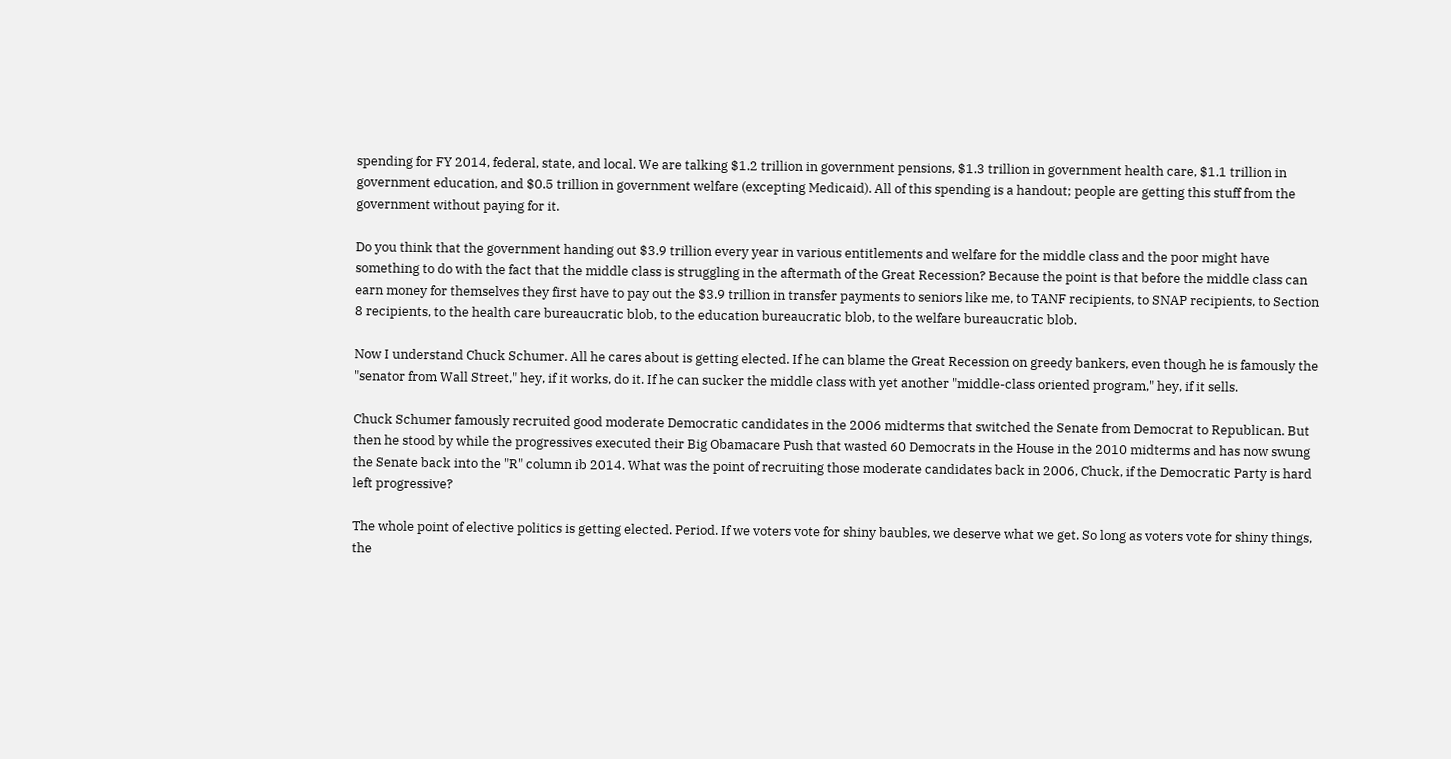spending for FY 2014, federal, state, and local. We are talking $1.2 trillion in government pensions, $1.3 trillion in government health care, $1.1 trillion in government education, and $0.5 trillion in government welfare (excepting Medicaid). All of this spending is a handout; people are getting this stuff from the government without paying for it.

Do you think that the government handing out $3.9 trillion every year in various entitlements and welfare for the middle class and the poor might have something to do with the fact that the middle class is struggling in the aftermath of the Great Recession? Because the point is that before the middle class can earn money for themselves they first have to pay out the $3.9 trillion in transfer payments to seniors like me, to TANF recipients, to SNAP recipients, to Section 8 recipients, to the health care bureaucratic blob, to the education bureaucratic blob, to the welfare bureaucratic blob.

Now I understand Chuck Schumer. All he cares about is getting elected. If he can blame the Great Recession on greedy bankers, even though he is famously the "senator from Wall Street," hey, if it works, do it. If he can sucker the middle class with yet another "middle-class oriented program," hey, if it sells.

Chuck Schumer famously recruited good moderate Democratic candidates in the 2006 midterms that switched the Senate from Democrat to Republican. But then he stood by while the progressives executed their Big Obamacare Push that wasted 60 Democrats in the House in the 2010 midterms and has now swung the Senate back into the "R" column ib 2014. What was the point of recruiting those moderate candidates back in 2006, Chuck, if the Democratic Party is hard left progressive?

The whole point of elective politics is getting elected. Period. If we voters vote for shiny baubles, we deserve what we get. So long as voters vote for shiny things, the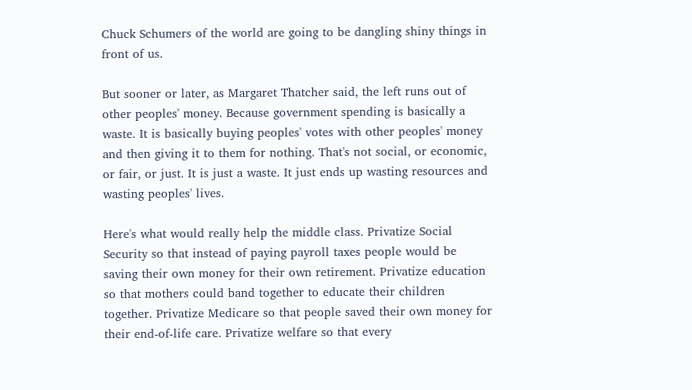Chuck Schumers of the world are going to be dangling shiny things in front of us.

But sooner or later, as Margaret Thatcher said, the left runs out of other peoples' money. Because government spending is basically a waste. It is basically buying peoples' votes with other peoples' money and then giving it to them for nothing. That's not social, or economic, or fair, or just. It is just a waste. It just ends up wasting resources and wasting peoples' lives.

Here's what would really help the middle class. Privatize Social Security so that instead of paying payroll taxes people would be saving their own money for their own retirement. Privatize education so that mothers could band together to educate their children together. Privatize Medicare so that people saved their own money for their end-of-life care. Privatize welfare so that every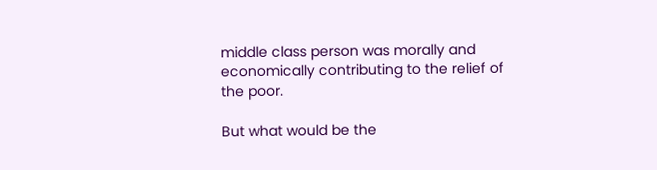middle class person was morally and economically contributing to the relief of the poor.

But what would be the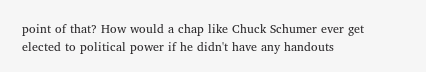point of that? How would a chap like Chuck Schumer ever get elected to political power if he didn't have any handouts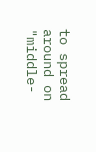to spread around on "middle-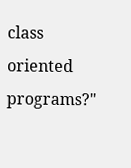class oriented programs?"